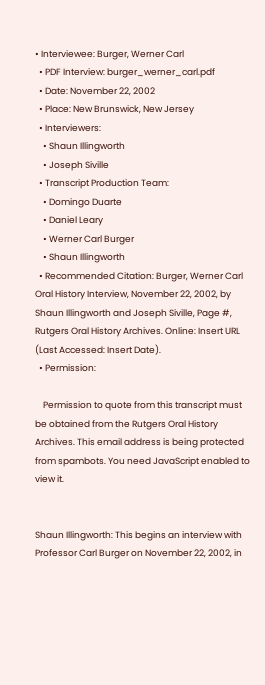• Interviewee: Burger, Werner Carl
  • PDF Interview: burger_werner_carl.pdf
  • Date: November 22, 2002
  • Place: New Brunswick, New Jersey
  • Interviewers:
    • Shaun Illingworth
    • Joseph Siville
  • Transcript Production Team:
    • Domingo Duarte
    • Daniel Leary
    • Werner Carl Burger
    • Shaun Illingworth
  • Recommended Citation: Burger, Werner Carl Oral History Interview, November 22, 2002, by Shaun Illingworth and Joseph Siville, Page #, Rutgers Oral History Archives. Online: Insert URL (Last Accessed: Insert Date).
  • Permission:

    Permission to quote from this transcript must be obtained from the Rutgers Oral History Archives. This email address is being protected from spambots. You need JavaScript enabled to view it.


Shaun Illingworth: This begins an interview with Professor Carl Burger on November 22, 2002, in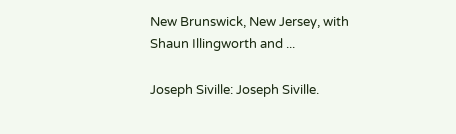New Brunswick, New Jersey, with Shaun Illingworth and ...

Joseph Siville: Joseph Siville.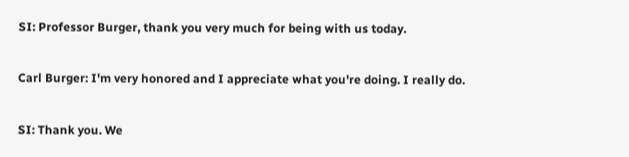SI: Professor Burger, thank you very much for being with us today.

Carl Burger: I'm very honored and I appreciate what you're doing. I really do.

SI: Thank you. We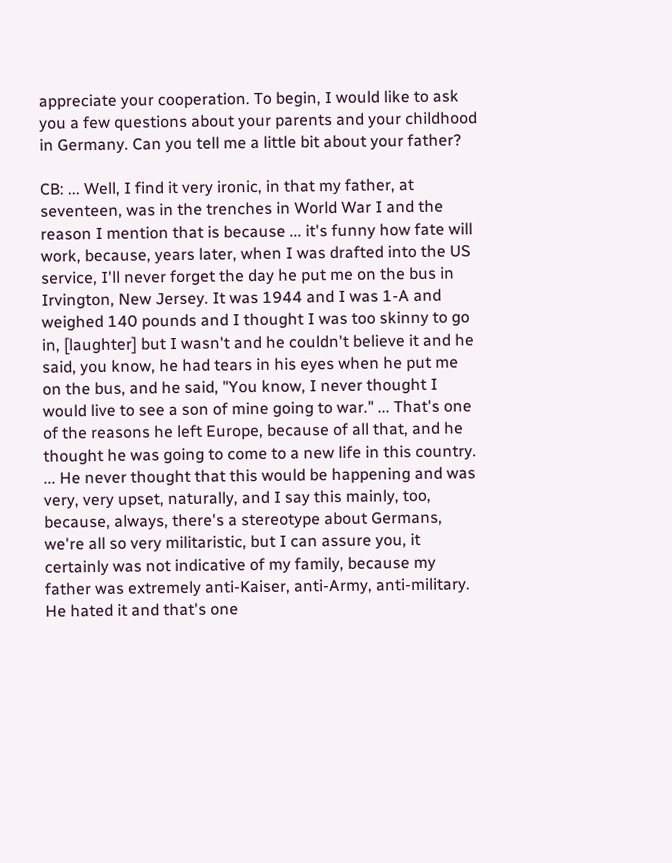appreciate your cooperation. To begin, I would like to ask you a few questions about your parents and your childhood in Germany. Can you tell me a little bit about your father?

CB: ... Well, I find it very ironic, in that my father, at seventeen, was in the trenches in World War I and the reason I mention that is because ... it's funny how fate will work, because, years later, when I was drafted into the US service, I'll never forget the day he put me on the bus in Irvington, New Jersey. It was 1944 and I was 1-A and weighed 140 pounds and I thought I was too skinny to go in, [laughter] but I wasn't and he couldn't believe it and he said, you know, he had tears in his eyes when he put me on the bus, and he said, "You know, I never thought I would live to see a son of mine going to war." ... That's one of the reasons he left Europe, because of all that, and he thought he was going to come to a new life in this country. ... He never thought that this would be happening and was very, very upset, naturally, and I say this mainly, too, because, always, there's a stereotype about Germans, we're all so very militaristic, but I can assure you, it certainly was not indicative of my family, because my father was extremely anti-Kaiser, anti-Army, anti-military. He hated it and that's one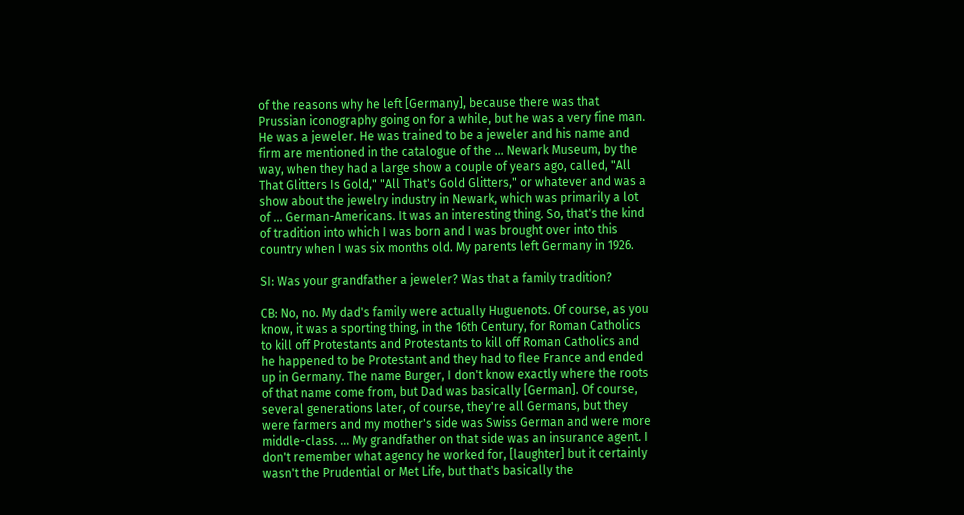of the reasons why he left [Germany], because there was that Prussian iconography going on for a while, but he was a very fine man. He was a jeweler. He was trained to be a jeweler and his name and firm are mentioned in the catalogue of the ... Newark Museum, by the way, when they had a large show a couple of years ago, called, "All That Glitters Is Gold," "All That's Gold Glitters," or whatever and was a show about the jewelry industry in Newark, which was primarily a lot of ... German-Americans. It was an interesting thing. So, that's the kind of tradition into which I was born and I was brought over into this country when I was six months old. My parents left Germany in 1926.

SI: Was your grandfather a jeweler? Was that a family tradition?

CB: No, no. My dad's family were actually Huguenots. Of course, as you know, it was a sporting thing, in the 16th Century, for Roman Catholics to kill off Protestants and Protestants to kill off Roman Catholics and he happened to be Protestant and they had to flee France and ended up in Germany. The name Burger, I don't know exactly where the roots of that name come from, but Dad was basically [German]. Of course, several generations later, of course, they're all Germans, but they were farmers and my mother's side was Swiss German and were more middle-class. ... My grandfather on that side was an insurance agent. I don't remember what agency he worked for, [laughter] but it certainly wasn't the Prudential or Met Life, but that's basically the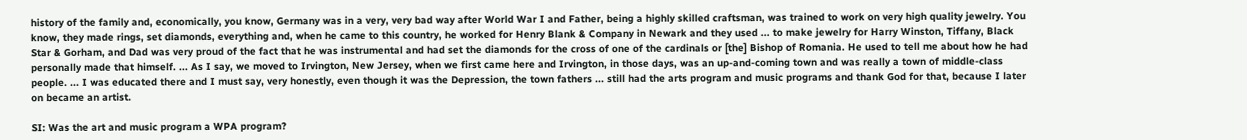history of the family and, economically, you know, Germany was in a very, very bad way after World War I and Father, being a highly skilled craftsman, was trained to work on very high quality jewelry. You know, they made rings, set diamonds, everything and, when he came to this country, he worked for Henry Blank & Company in Newark and they used ... to make jewelry for Harry Winston, Tiffany, Black Star & Gorham, and Dad was very proud of the fact that he was instrumental and had set the diamonds for the cross of one of the cardinals or [the] Bishop of Romania. He used to tell me about how he had personally made that himself. ... As I say, we moved to Irvington, New Jersey, when we first came here and Irvington, in those days, was an up-and-coming town and was really a town of middle-class people. ... I was educated there and I must say, very honestly, even though it was the Depression, the town fathers ... still had the arts program and music programs and thank God for that, because I later on became an artist.

SI: Was the art and music program a WPA program?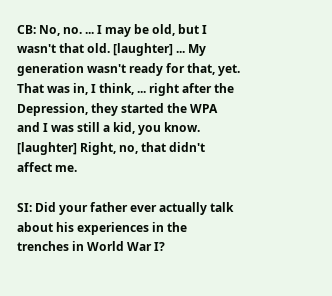CB: No, no. ... I may be old, but I wasn't that old. [laughter] ... My generation wasn't ready for that, yet. That was in, I think, ... right after the Depression, they started the WPA and I was still a kid, you know. [laughter] Right, no, that didn't affect me.

SI: Did your father ever actually talk about his experiences in the trenches in World War I?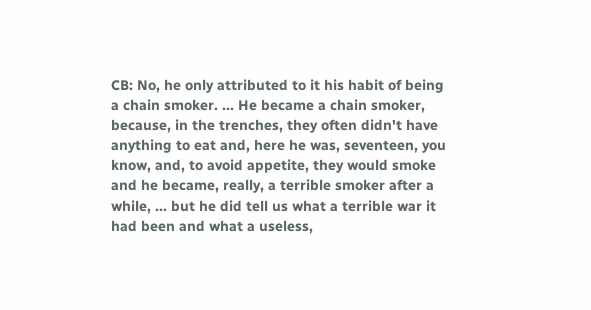CB: No, he only attributed to it his habit of being a chain smoker. ... He became a chain smoker, because, in the trenches, they often didn't have anything to eat and, here he was, seventeen, you know, and, to avoid appetite, they would smoke and he became, really, a terrible smoker after a while, ... but he did tell us what a terrible war it had been and what a useless,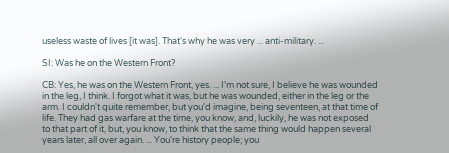useless waste of lives [it was]. That's why he was very ... anti-military. ...

SI: Was he on the Western Front?

CB: Yes, he was on the Western Front, yes. ... I'm not sure, I believe he was wounded in the leg, I think. I forgot what it was, but he was wounded, either in the leg or the arm. I couldn't quite remember, but you'd imagine, being seventeen, at that time of life. They had gas warfare at the time, you know, and, luckily, he was not exposed to that part of it, but, you know, to think that the same thing would happen several years later, all over again. ... You're history people; you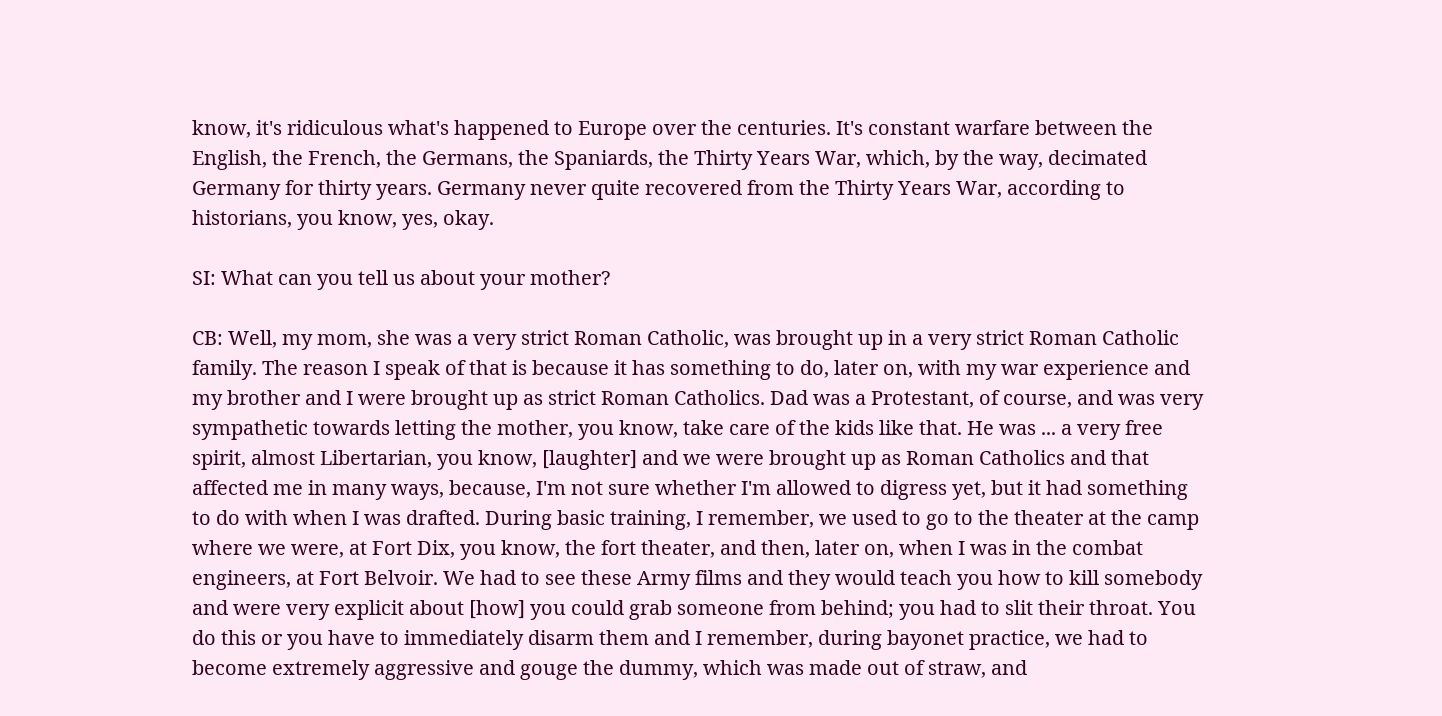know, it's ridiculous what's happened to Europe over the centuries. It's constant warfare between the English, the French, the Germans, the Spaniards, the Thirty Years War, which, by the way, decimated Germany for thirty years. Germany never quite recovered from the Thirty Years War, according to historians, you know, yes, okay.

SI: What can you tell us about your mother?

CB: Well, my mom, she was a very strict Roman Catholic, was brought up in a very strict Roman Catholic family. The reason I speak of that is because it has something to do, later on, with my war experience and my brother and I were brought up as strict Roman Catholics. Dad was a Protestant, of course, and was very sympathetic towards letting the mother, you know, take care of the kids like that. He was ... a very free spirit, almost Libertarian, you know, [laughter] and we were brought up as Roman Catholics and that affected me in many ways, because, I'm not sure whether I'm allowed to digress yet, but it had something to do with when I was drafted. During basic training, I remember, we used to go to the theater at the camp where we were, at Fort Dix, you know, the fort theater, and then, later on, when I was in the combat engineers, at Fort Belvoir. We had to see these Army films and they would teach you how to kill somebody and were very explicit about [how] you could grab someone from behind; you had to slit their throat. You do this or you have to immediately disarm them and I remember, during bayonet practice, we had to become extremely aggressive and gouge the dummy, which was made out of straw, and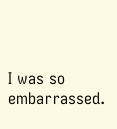I was so embarrassed.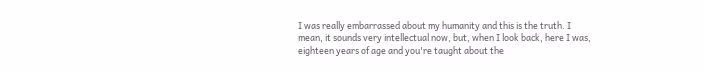I was really embarrassed about my humanity and this is the truth. I mean, it sounds very intellectual now, but, when I look back, here I was, eighteen years of age and you're taught about the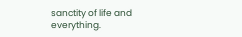sanctity of life and everything.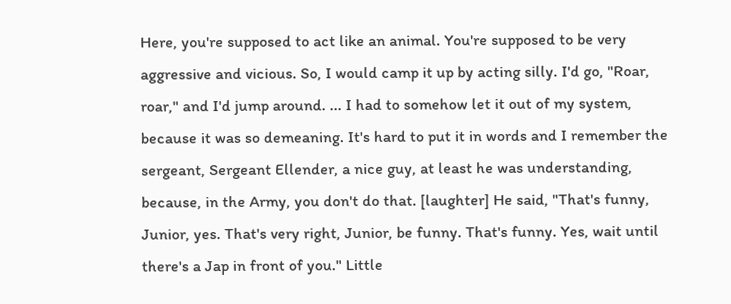Here, you're supposed to act like an animal. You're supposed to be very aggressive and vicious. So, I would camp it up by acting silly. I'd go, "Roar, roar," and I'd jump around. ... I had to somehow let it out of my system, because it was so demeaning. It's hard to put it in words and I remember the sergeant, Sergeant Ellender, a nice guy, at least he was understanding, because, in the Army, you don't do that. [laughter] He said, "That's funny, Junior, yes. That's very right, Junior, be funny. That's funny. Yes, wait until there's a Jap in front of you." Little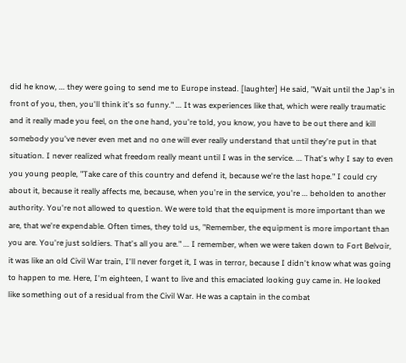did he know, ... they were going to send me to Europe instead. [laughter] He said, "Wait until the Jap's in front of you, then, you'll think it's so funny." ... It was experiences like that, which were really traumatic and it really made you feel, on the one hand, you're told, you know, you have to be out there and kill somebody you've never even met and no one will ever really understand that until they're put in that situation. I never realized what freedom really meant until I was in the service. ... That's why I say to even you young people, "Take care of this country and defend it, because we're the last hope." I could cry about it, because it really affects me, because, when you're in the service, you're ... beholden to another authority. You're not allowed to question. We were told that the equipment is more important than we are, that we're expendable. Often times, they told us, "Remember, the equipment is more important than you are. You're just soldiers. That's all you are." ... I remember, when we were taken down to Fort Belvoir, it was like an old Civil War train, I'll never forget it, I was in terror, because I didn't know what was going to happen to me. Here, I'm eighteen, I want to live and this emaciated looking guy came in. He looked like something out of a residual from the Civil War. He was a captain in the combat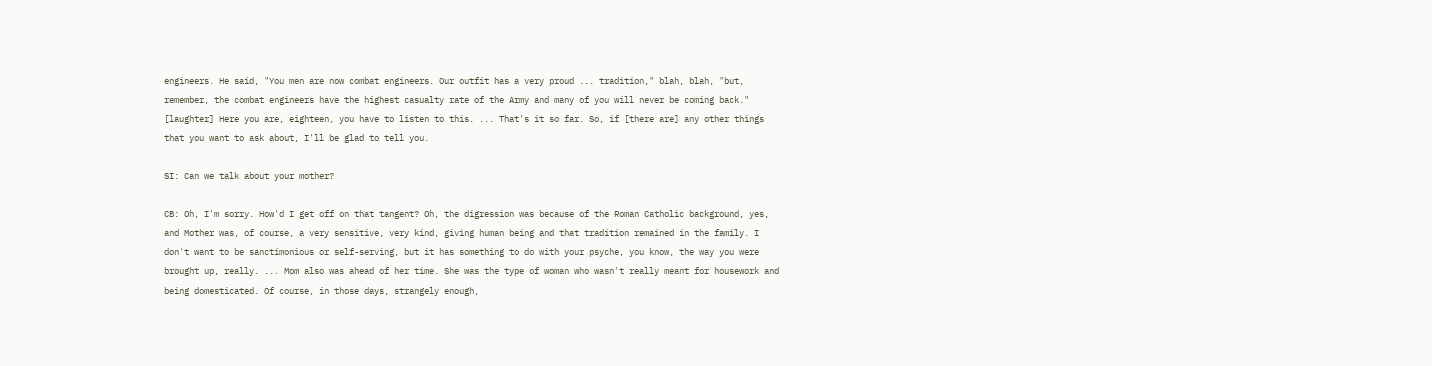engineers. He said, "You men are now combat engineers. Our outfit has a very proud ... tradition," blah, blah, "but, remember, the combat engineers have the highest casualty rate of the Army and many of you will never be coming back." [laughter] Here you are, eighteen, you have to listen to this. ... That's it so far. So, if [there are] any other things that you want to ask about, I'll be glad to tell you.

SI: Can we talk about your mother?

CB: Oh, I'm sorry. How'd I get off on that tangent? Oh, the digression was because of the Roman Catholic background, yes, and Mother was, of course, a very sensitive, very kind, giving human being and that tradition remained in the family. I don't want to be sanctimonious or self-serving, but it has something to do with your psyche, you know, the way you were brought up, really. ... Mom also was ahead of her time. She was the type of woman who wasn't really meant for housework and being domesticated. Of course, in those days, strangely enough,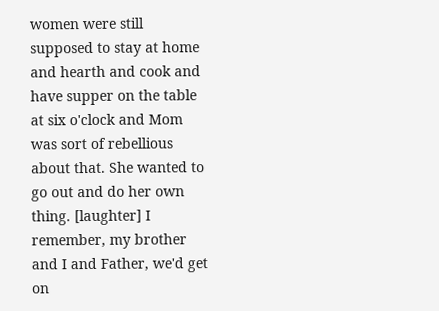women were still supposed to stay at home and hearth and cook and have supper on the table at six o'clock and Mom was sort of rebellious about that. She wanted to go out and do her own thing. [laughter] I remember, my brother and I and Father, we'd get on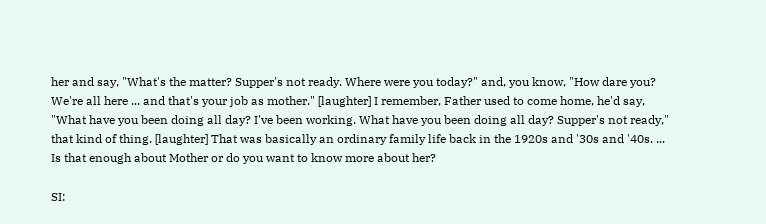her and say, "What's the matter? Supper's not ready. Where were you today?" and, you know, "How dare you? We're all here ... and that's your job as mother." [laughter] I remember, Father used to come home, he'd say, "What have you been doing all day? I've been working. What have you been doing all day? Supper's not ready," that kind of thing. [laughter] That was basically an ordinary family life back in the 1920s and '30s and '40s. ... Is that enough about Mother or do you want to know more about her?

SI: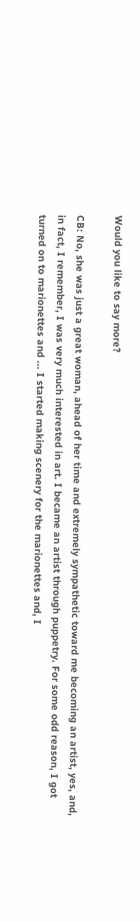Would you like to say more?

CB: No, she was just a great woman, ahead of her time and extremely sympathetic toward me becoming an artist, yes, and, in fact, I remember, I was very much interested in art. I became an artist through puppetry. For some odd reason, I got turned on to marionettes and ... I started making scenery for the marionettes and, I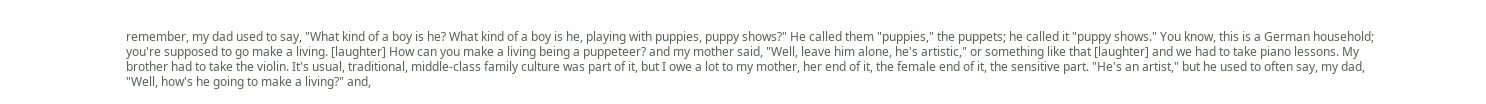remember, my dad used to say, "What kind of a boy is he? What kind of a boy is he, playing with puppies, puppy shows?" He called them "puppies," the puppets; he called it "puppy shows." You know, this is a German household; you're supposed to go make a living. [laughter] How can you make a living being a puppeteer? and my mother said, "Well, leave him alone, he's artistic," or something like that [laughter] and we had to take piano lessons. My brother had to take the violin. It's usual, traditional, middle-class family culture was part of it, but I owe a lot to my mother, her end of it, the female end of it, the sensitive part. "He's an artist," but he used to often say, my dad, "Well, how's he going to make a living?" and,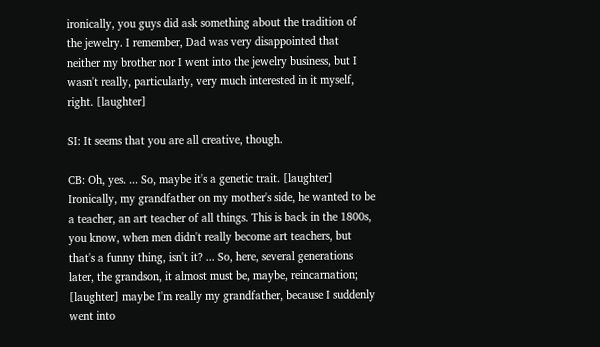ironically, you guys did ask something about the tradition of the jewelry. I remember, Dad was very disappointed that neither my brother nor I went into the jewelry business, but I wasn't really, particularly, very much interested in it myself, right. [laughter]

SI: It seems that you are all creative, though.

CB: Oh, yes. ... So, maybe it's a genetic trait. [laughter] Ironically, my grandfather on my mother's side, he wanted to be a teacher, an art teacher of all things. This is back in the 1800s, you know, when men didn't really become art teachers, but that's a funny thing, isn't it? ... So, here, several generations later, the grandson, it almost must be, maybe, reincarnation; [laughter] maybe I'm really my grandfather, because I suddenly went into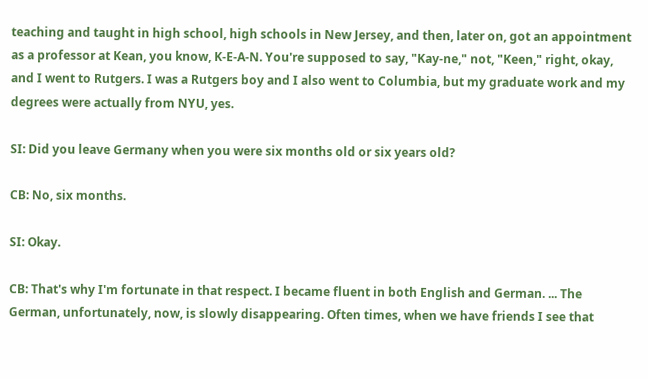teaching and taught in high school, high schools in New Jersey, and then, later on, got an appointment as a professor at Kean, you know, K-E-A-N. You're supposed to say, "Kay-ne," not, "Keen," right, okay, and I went to Rutgers. I was a Rutgers boy and I also went to Columbia, but my graduate work and my degrees were actually from NYU, yes.

SI: Did you leave Germany when you were six months old or six years old?

CB: No, six months.

SI: Okay.

CB: That's why I'm fortunate in that respect. I became fluent in both English and German. ... The German, unfortunately, now, is slowly disappearing. Often times, when we have friends I see that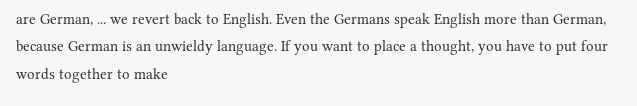are German, ... we revert back to English. Even the Germans speak English more than German, because German is an unwieldy language. If you want to place a thought, you have to put four words together to make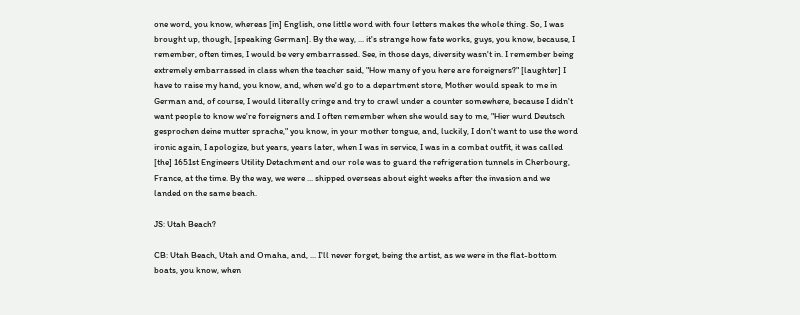one word, you know, whereas [in] English, one little word with four letters makes the whole thing. So, I was brought up, though, [speaking German]. By the way, ... it's strange how fate works, guys, you know, because, I remember, often times, I would be very embarrassed. See, in those days, diversity wasn't in. I remember being extremely embarrassed in class when the teacher said, "How many of you here are foreigners?" [laughter] I have to raise my hand, you know, and, when we'd go to a department store, Mother would speak to me in German and, of course, I would literally cringe and try to crawl under a counter somewhere, because I didn't want people to know we're foreigners and I often remember when she would say to me, "Hier wurd Deutsch gesprochen deine mutter sprache," you know, in your mother tongue, and, luckily, I don't want to use the word ironic again, I apologize, but years, years later, when I was in service, I was in a combat outfit, it was called [the] 1651st Engineers Utility Detachment and our role was to guard the refrigeration tunnels in Cherbourg, France, at the time. By the way, we were ... shipped overseas about eight weeks after the invasion and we landed on the same beach.

JS: Utah Beach?

CB: Utah Beach, Utah and Omaha, and, ... I'll never forget, being the artist, as we were in the flat-bottom boats, you know, when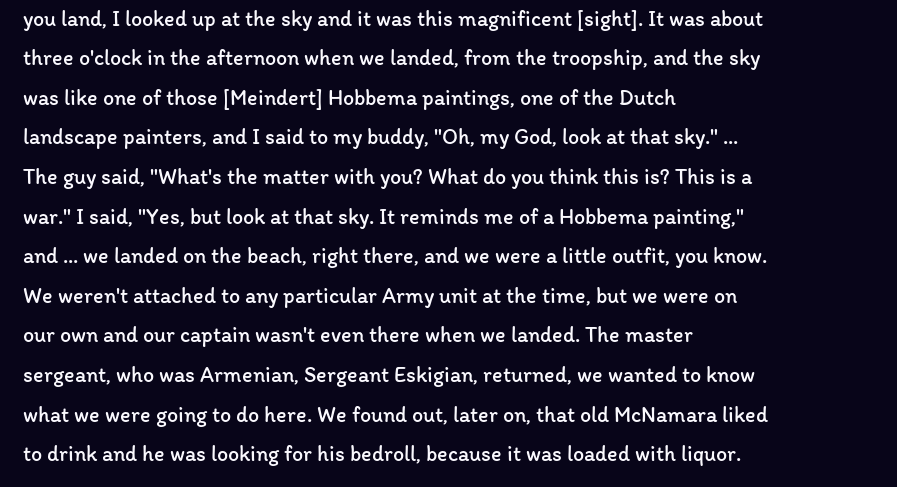you land, I looked up at the sky and it was this magnificent [sight]. It was about three o'clock in the afternoon when we landed, from the troopship, and the sky was like one of those [Meindert] Hobbema paintings, one of the Dutch landscape painters, and I said to my buddy, "Oh, my God, look at that sky." ... The guy said, "What's the matter with you? What do you think this is? This is a war." I said, "Yes, but look at that sky. It reminds me of a Hobbema painting," and ... we landed on the beach, right there, and we were a little outfit, you know. We weren't attached to any particular Army unit at the time, but we were on our own and our captain wasn't even there when we landed. The master sergeant, who was Armenian, Sergeant Eskigian, returned, we wanted to know what we were going to do here. We found out, later on, that old McNamara liked to drink and he was looking for his bedroll, because it was loaded with liquor.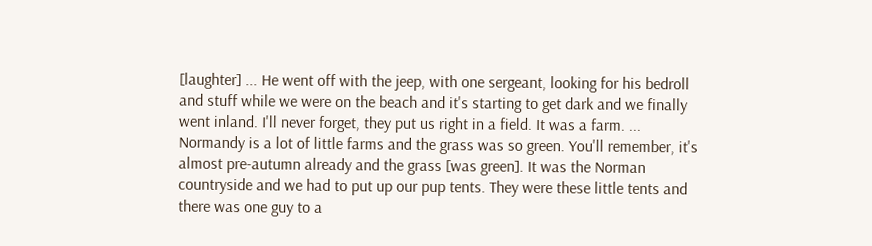[laughter] ... He went off with the jeep, with one sergeant, looking for his bedroll and stuff while we were on the beach and it's starting to get dark and we finally went inland. I'll never forget, they put us right in a field. It was a farm. ... Normandy is a lot of little farms and the grass was so green. You'll remember, it's almost pre-autumn already and the grass [was green]. It was the Norman countryside and we had to put up our pup tents. They were these little tents and there was one guy to a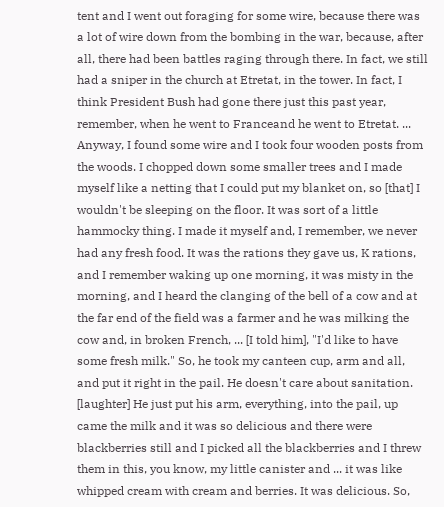tent and I went out foraging for some wire, because there was a lot of wire down from the bombing in the war, because, after all, there had been battles raging through there. In fact, we still had a sniper in the church at Etretat, in the tower. In fact, I think President Bush had gone there just this past year, remember, when he went to Franceand he went to Etretat. ... Anyway, I found some wire and I took four wooden posts from the woods. I chopped down some smaller trees and I made myself like a netting that I could put my blanket on, so [that] I wouldn't be sleeping on the floor. It was sort of a little hammocky thing. I made it myself and, I remember, we never had any fresh food. It was the rations they gave us, K rations, and I remember waking up one morning, it was misty in the morning, and I heard the clanging of the bell of a cow and at the far end of the field was a farmer and he was milking the cow and, in broken French, ... [I told him], "I'd like to have some fresh milk." So, he took my canteen cup, arm and all, and put it right in the pail. He doesn't care about sanitation. [laughter] He just put his arm, everything, into the pail, up came the milk and it was so delicious and there were blackberries still and I picked all the blackberries and I threw them in this, you know, my little canister and ... it was like whipped cream with cream and berries. It was delicious. So,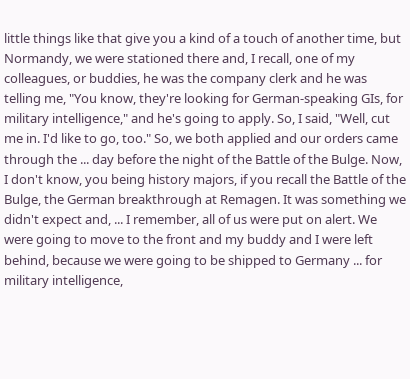little things like that give you a kind of a touch of another time, but Normandy, we were stationed there and, I recall, one of my colleagues, or buddies, he was the company clerk and he was telling me, "You know, they're looking for German-speaking GIs, for military intelligence," and he's going to apply. So, I said, "Well, cut me in. I'd like to go, too." So, we both applied and our orders came through the ... day before the night of the Battle of the Bulge. Now, I don't know, you being history majors, if you recall the Battle of the Bulge, the German breakthrough at Remagen. It was something we didn't expect and, ... I remember, all of us were put on alert. We were going to move to the front and my buddy and I were left behind, because we were going to be shipped to Germany ... for military intelligence,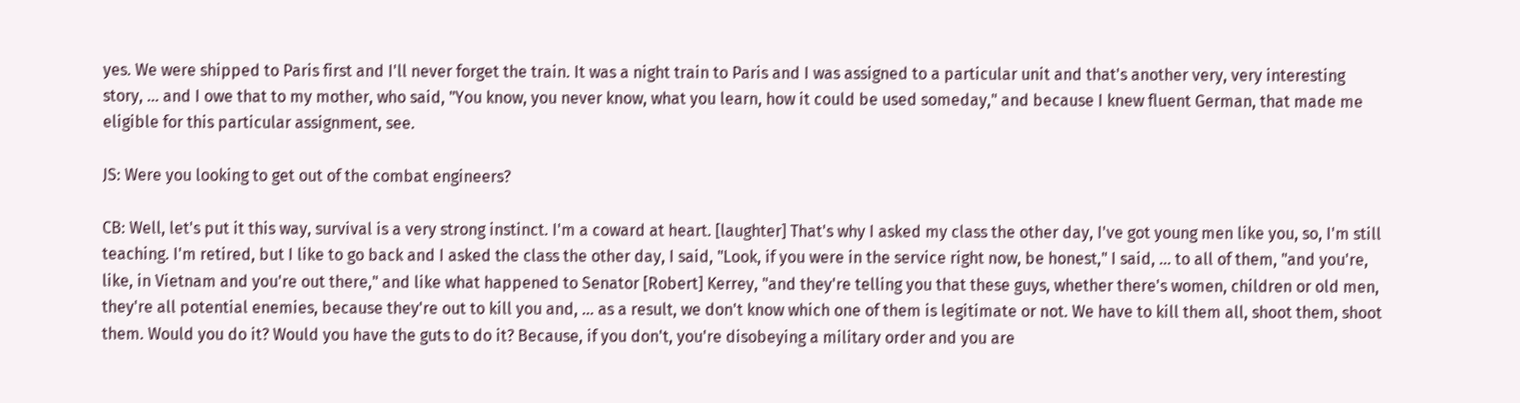yes. We were shipped to Paris first and I'll never forget the train. It was a night train to Paris and I was assigned to a particular unit and that's another very, very interesting story, ... and I owe that to my mother, who said, "You know, you never know, what you learn, how it could be used someday," and because I knew fluent German, that made me eligible for this particular assignment, see.

JS: Were you looking to get out of the combat engineers?

CB: Well, let's put it this way, survival is a very strong instinct. I'm a coward at heart. [laughter] That's why I asked my class the other day, I've got young men like you, so, I'm still teaching. I'm retired, but I like to go back and I asked the class the other day, I said, "Look, if you were in the service right now, be honest," I said, ... to all of them, "and you're, like, in Vietnam and you're out there," and like what happened to Senator [Robert] Kerrey, "and they're telling you that these guys, whether there's women, children or old men, they're all potential enemies, because they're out to kill you and, ... as a result, we don't know which one of them is legitimate or not. We have to kill them all, shoot them, shoot them. Would you do it? Would you have the guts to do it? Because, if you don't, you're disobeying a military order and you are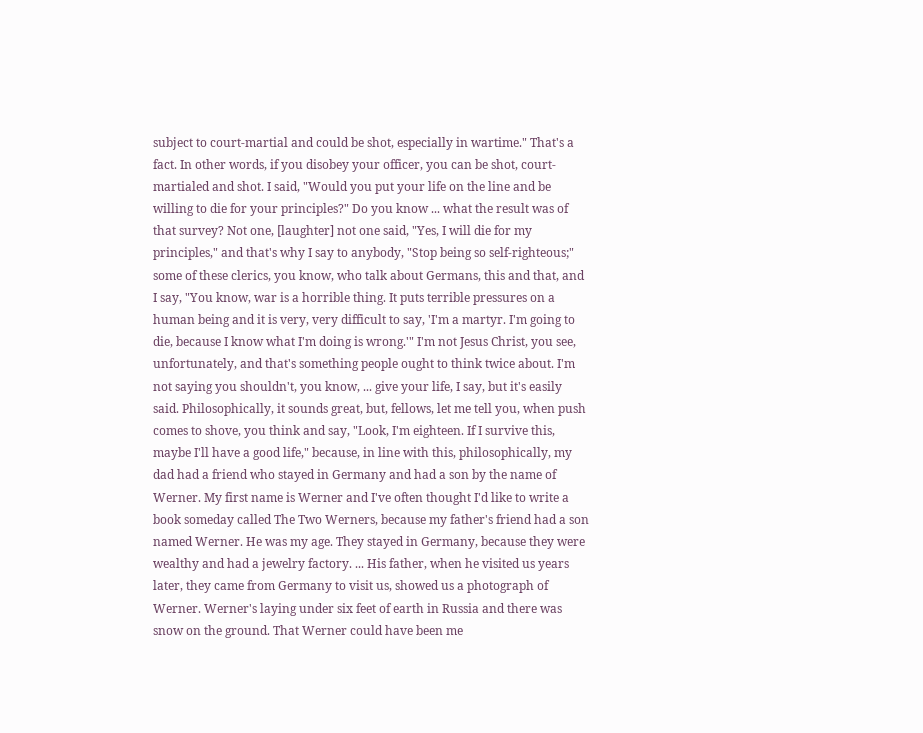subject to court-martial and could be shot, especially in wartime." That's a fact. In other words, if you disobey your officer, you can be shot, court-martialed and shot. I said, "Would you put your life on the line and be willing to die for your principles?" Do you know ... what the result was of that survey? Not one, [laughter] not one said, "Yes, I will die for my principles," and that's why I say to anybody, "Stop being so self-righteous;" some of these clerics, you know, who talk about Germans, this and that, and I say, "You know, war is a horrible thing. It puts terrible pressures on a human being and it is very, very difficult to say, 'I'm a martyr. I'm going to die, because I know what I'm doing is wrong.'" I'm not Jesus Christ, you see, unfortunately, and that's something people ought to think twice about. I'm not saying you shouldn't, you know, ... give your life, I say, but it's easily said. Philosophically, it sounds great, but, fellows, let me tell you, when push comes to shove, you think and say, "Look, I'm eighteen. If I survive this, maybe I'll have a good life," because, in line with this, philosophically, my dad had a friend who stayed in Germany and had a son by the name of Werner. My first name is Werner and I've often thought I'd like to write a book someday called The Two Werners, because my father's friend had a son named Werner. He was my age. They stayed in Germany, because they were wealthy and had a jewelry factory. ... His father, when he visited us years later, they came from Germany to visit us, showed us a photograph of Werner. Werner's laying under six feet of earth in Russia and there was snow on the ground. That Werner could have been me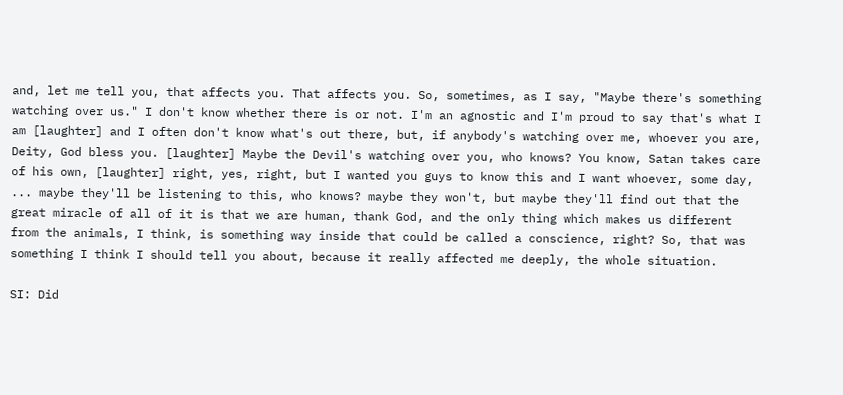and, let me tell you, that affects you. That affects you. So, sometimes, as I say, "Maybe there's something watching over us." I don't know whether there is or not. I'm an agnostic and I'm proud to say that's what I am [laughter] and I often don't know what's out there, but, if anybody's watching over me, whoever you are, Deity, God bless you. [laughter] Maybe the Devil's watching over you, who knows? You know, Satan takes care of his own, [laughter] right, yes, right, but I wanted you guys to know this and I want whoever, some day, ... maybe they'll be listening to this, who knows? maybe they won't, but maybe they'll find out that the great miracle of all of it is that we are human, thank God, and the only thing which makes us different from the animals, I think, is something way inside that could be called a conscience, right? So, that was something I think I should tell you about, because it really affected me deeply, the whole situation.

SI: Did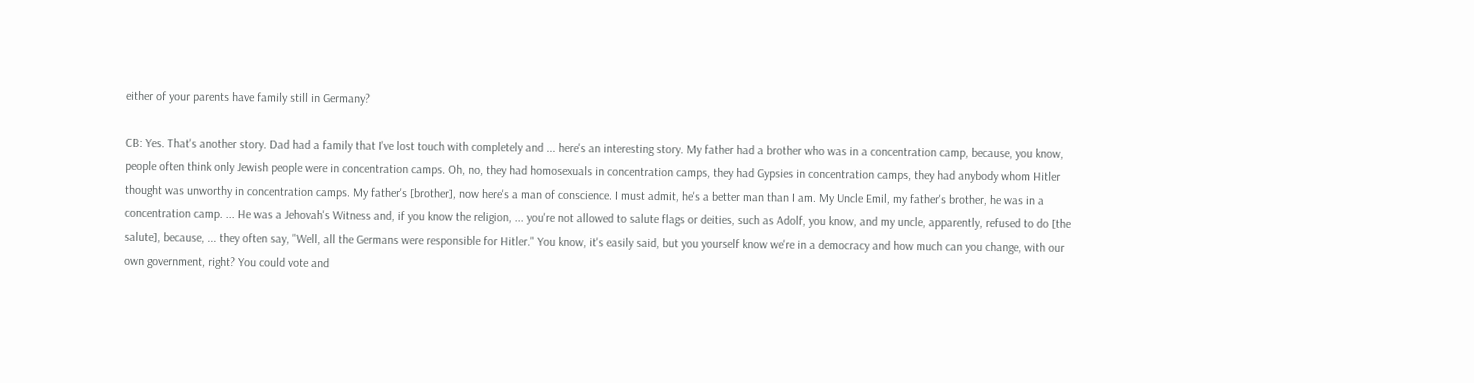either of your parents have family still in Germany?

CB: Yes. That's another story. Dad had a family that I've lost touch with completely and ... here's an interesting story. My father had a brother who was in a concentration camp, because, you know, people often think only Jewish people were in concentration camps. Oh, no, they had homosexuals in concentration camps, they had Gypsies in concentration camps, they had anybody whom Hitler thought was unworthy in concentration camps. My father's [brother], now here's a man of conscience. I must admit, he's a better man than I am. My Uncle Emil, my father's brother, he was in a concentration camp. ... He was a Jehovah's Witness and, if you know the religion, ... you're not allowed to salute flags or deities, such as Adolf, you know, and my uncle, apparently, refused to do [the salute], because, ... they often say, "Well, all the Germans were responsible for Hitler." You know, it's easily said, but you yourself know we're in a democracy and how much can you change, with our own government, right? You could vote and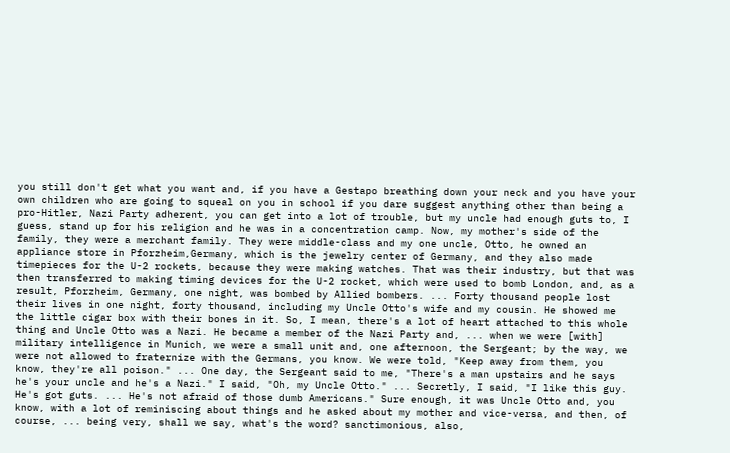you still don't get what you want and, if you have a Gestapo breathing down your neck and you have your own children who are going to squeal on you in school if you dare suggest anything other than being a pro-Hitler, Nazi Party adherent, you can get into a lot of trouble, but my uncle had enough guts to, I guess, stand up for his religion and he was in a concentration camp. Now, my mother's side of the family, they were a merchant family. They were middle-class and my one uncle, Otto, he owned an appliance store in Pforzheim,Germany, which is the jewelry center of Germany, and they also made timepieces for the U-2 rockets, because they were making watches. That was their industry, but that was then transferred to making timing devices for the U-2 rocket, which were used to bomb London, and, as a result, Pforzheim, Germany, one night, was bombed by Allied bombers. ... Forty thousand people lost their lives in one night, forty thousand, including my Uncle Otto's wife and my cousin. He showed me the little cigar box with their bones in it. So, I mean, there's a lot of heart attached to this whole thing and Uncle Otto was a Nazi. He became a member of the Nazi Party and, ... when we were [with] military intelligence in Munich, we were a small unit and, one afternoon, the Sergeant; by the way, we were not allowed to fraternize with the Germans, you know. We were told, "Keep away from them, you know, they're all poison." ... One day, the Sergeant said to me, "There's a man upstairs and he says he's your uncle and he's a Nazi." I said, "Oh, my Uncle Otto." ... Secretly, I said, "I like this guy. He's got guts. ... He's not afraid of those dumb Americans." Sure enough, it was Uncle Otto and, you know, with a lot of reminiscing about things and he asked about my mother and vice-versa, and then, of course, ... being very, shall we say, what's the word? sanctimonious, also,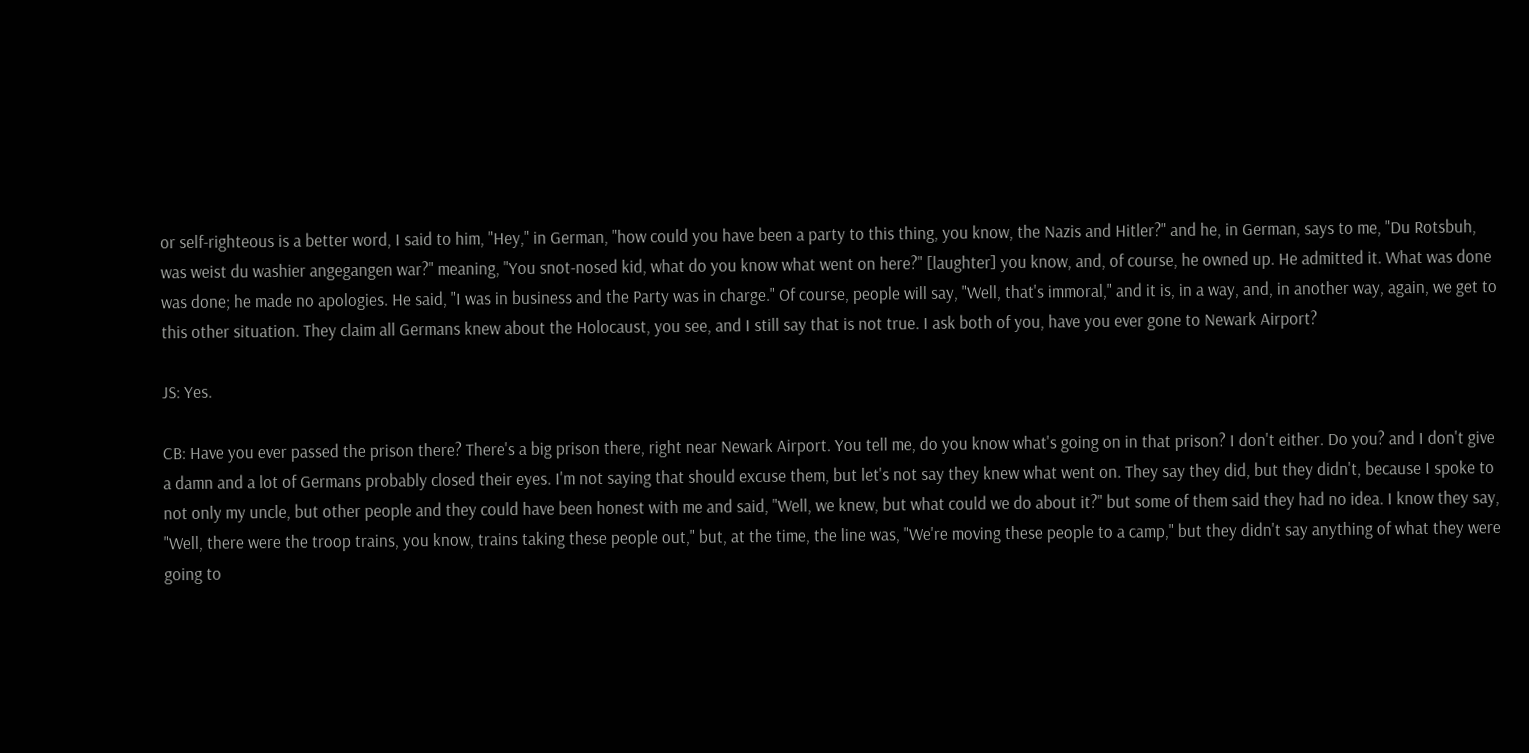or self-righteous is a better word, I said to him, "Hey," in German, "how could you have been a party to this thing, you know, the Nazis and Hitler?" and he, in German, says to me, "Du Rotsbuh, was weist du washier angegangen war?" meaning, "You snot-nosed kid, what do you know what went on here?" [laughter] you know, and, of course, he owned up. He admitted it. What was done was done; he made no apologies. He said, "I was in business and the Party was in charge." Of course, people will say, "Well, that's immoral," and it is, in a way, and, in another way, again, we get to this other situation. They claim all Germans knew about the Holocaust, you see, and I still say that is not true. I ask both of you, have you ever gone to Newark Airport?

JS: Yes.

CB: Have you ever passed the prison there? There's a big prison there, right near Newark Airport. You tell me, do you know what's going on in that prison? I don't either. Do you? and I don't give a damn and a lot of Germans probably closed their eyes. I'm not saying that should excuse them, but let's not say they knew what went on. They say they did, but they didn't, because I spoke to not only my uncle, but other people and they could have been honest with me and said, "Well, we knew, but what could we do about it?" but some of them said they had no idea. I know they say, "Well, there were the troop trains, you know, trains taking these people out," but, at the time, the line was, "We're moving these people to a camp," but they didn't say anything of what they were going to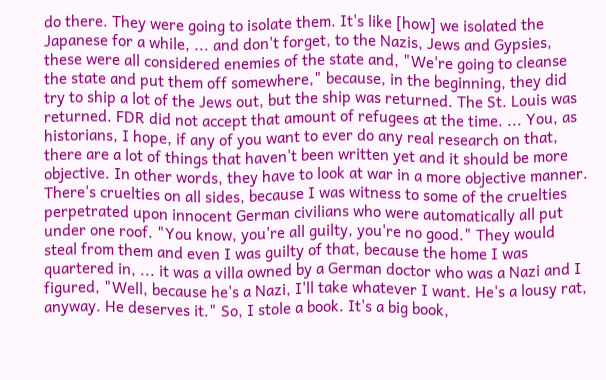do there. They were going to isolate them. It's like [how] we isolated the Japanese for a while, ... and don't forget, to the Nazis, Jews and Gypsies, these were all considered enemies of the state and, "We're going to cleanse the state and put them off somewhere," because, in the beginning, they did try to ship a lot of the Jews out, but the ship was returned. The St. Louis was returned. FDR did not accept that amount of refugees at the time. ... You, as historians, I hope, if any of you want to ever do any real research on that, there are a lot of things that haven't been written yet and it should be more objective. In other words, they have to look at war in a more objective manner. There's cruelties on all sides, because I was witness to some of the cruelties perpetrated upon innocent German civilians who were automatically all put under one roof. "You know, you're all guilty, you're no good." They would steal from them and even I was guilty of that, because the home I was quartered in, ... it was a villa owned by a German doctor who was a Nazi and I figured, "Well, because he's a Nazi, I'll take whatever I want. He's a lousy rat, anyway. He deserves it." So, I stole a book. It's a big book,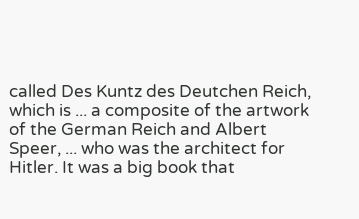called Des Kuntz des Deutchen Reich, which is ... a composite of the artwork of the German Reich and Albert Speer, ... who was the architect for Hitler. It was a big book that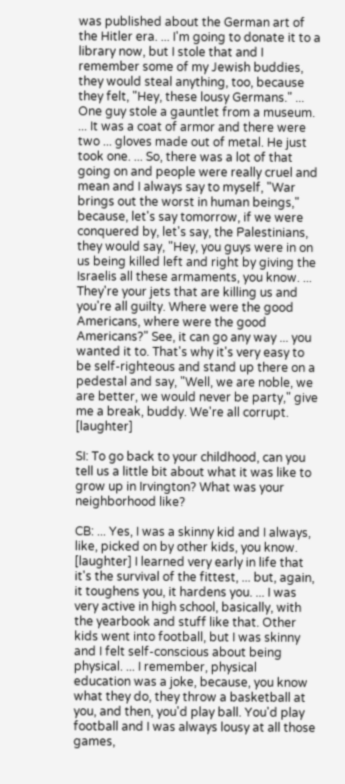was published about the German art of the Hitler era. ... I'm going to donate it to a library now, but I stole that and I remember some of my Jewish buddies, they would steal anything, too, because they felt, "Hey, these lousy Germans." ... One guy stole a gauntlet from a museum. ... It was a coat of armor and there were two ... gloves made out of metal. He just took one. ... So, there was a lot of that going on and people were really cruel and mean and I always say to myself, "War brings out the worst in human beings," because, let's say tomorrow, if we were conquered by, let's say, the Palestinians, they would say, "Hey, you guys were in on us being killed left and right by giving the Israelis all these armaments, you know. ... They're your jets that are killing us and you're all guilty. Where were the good Americans, where were the good Americans?" See, it can go any way ... you wanted it to. That's why it's very easy to be self-righteous and stand up there on a pedestal and say, "Well, we are noble, we are better, we would never be party," give me a break, buddy. We're all corrupt. [laughter]

SI: To go back to your childhood, can you tell us a little bit about what it was like to grow up in Irvington? What was your neighborhood like?

CB: ... Yes, I was a skinny kid and I always, like, picked on by other kids, you know. [laughter] I learned very early in life that it's the survival of the fittest, ... but, again, it toughens you, it hardens you. ... I was very active in high school, basically, with the yearbook and stuff like that. Other kids went into football, but I was skinny and I felt self-conscious about being physical. ... I remember, physical education was a joke, because, you know what they do, they throw a basketball at you, and then, you'd play ball. You'd play football and I was always lousy at all those games,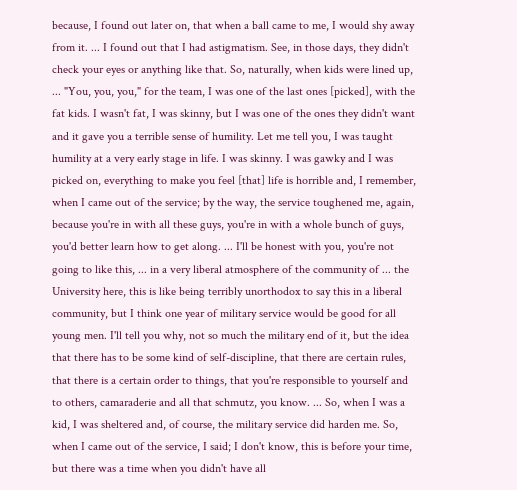because, I found out later on, that when a ball came to me, I would shy away from it. ... I found out that I had astigmatism. See, in those days, they didn't check your eyes or anything like that. So, naturally, when kids were lined up, ... "You, you, you," for the team, I was one of the last ones [picked], with the fat kids. I wasn't fat, I was skinny, but I was one of the ones they didn't want and it gave you a terrible sense of humility. Let me tell you, I was taught humility at a very early stage in life. I was skinny. I was gawky and I was picked on, everything to make you feel [that] life is horrible and, I remember, when I came out of the service; by the way, the service toughened me, again, because you're in with all these guys, you're in with a whole bunch of guys, you'd better learn how to get along. ... I'll be honest with you, you're not going to like this, ... in a very liberal atmosphere of the community of ... the University here, this is like being terribly unorthodox to say this in a liberal community, but I think one year of military service would be good for all young men. I'll tell you why, not so much the military end of it, but the idea that there has to be some kind of self-discipline, that there are certain rules, that there is a certain order to things, that you're responsible to yourself and to others, camaraderie and all that schmutz, you know. ... So, when I was a kid, I was sheltered and, of course, the military service did harden me. So, when I came out of the service, I said; I don't know, this is before your time, but there was a time when you didn't have all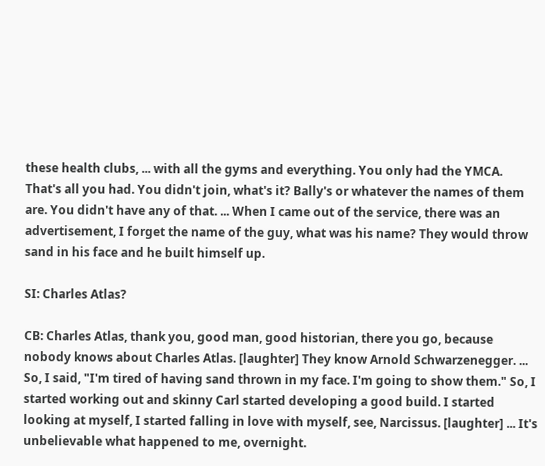these health clubs, ... with all the gyms and everything. You only had the YMCA. That's all you had. You didn't join, what's it? Bally's or whatever the names of them are. You didn't have any of that. ... When I came out of the service, there was an advertisement, I forget the name of the guy, what was his name? They would throw sand in his face and he built himself up.

SI: Charles Atlas?

CB: Charles Atlas, thank you, good man, good historian, there you go, because nobody knows about Charles Atlas. [laughter] They know Arnold Schwarzenegger. ... So, I said, "I'm tired of having sand thrown in my face. I'm going to show them." So, I started working out and skinny Carl started developing a good build. I started looking at myself, I started falling in love with myself, see, Narcissus. [laughter] ... It's unbelievable what happened to me, overnight.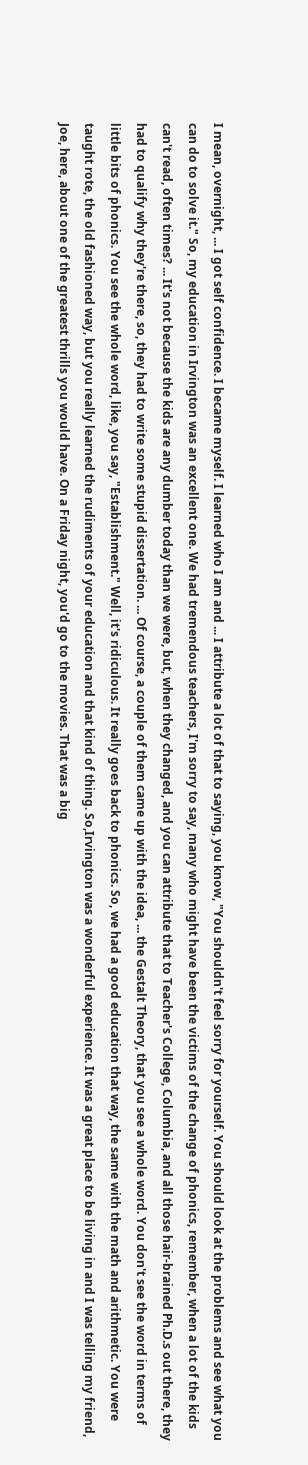I mean, overnight, ... I got self confidence. I became myself. I learned who I am and ... I attribute a lot of that to saying, you know, "You shouldn't feel sorry for yourself. You should look at the problems and see what you can do to solve it." So, my education in Irvington was an excellent one. We had tremendous teachers, I'm sorry to say, many who might have been the victims of the change of phonics, remember, when a lot of the kids can't read, often times? ... It's not because the kids are any dumber today than we were, but, when they changed, and you can attribute that to Teacher's College, Columbia, and all those hair-brained Ph.D.s out there, they had to qualify why they're there, so, they had to write some stupid dissertation. ... Of course, a couple of them came up with the idea, ... the Gestalt Theory, that you see a whole word. You don't see the word in terms of little bits of phonics. You see the whole word, like, you say, "Establishment." Well, it's ridiculous. It really goes back to phonics. So, we had a good education that way, the same with the math and arithmetic. You were taught rote, the old fashioned way, but you really learned the rudiments of your education and that kind of thing. So,Irvington was a wonderful experience. It was a great place to be living in and I was telling my friend, Joe, here, about one of the greatest thrills you would have. On a Friday night, you'd go to the movies. That was a big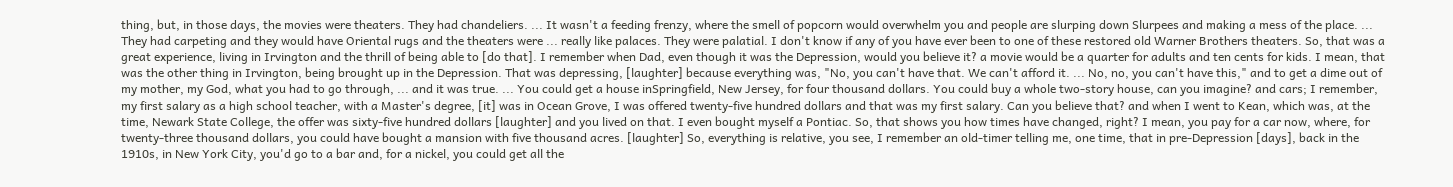thing, but, in those days, the movies were theaters. They had chandeliers. ... It wasn't a feeding frenzy, where the smell of popcorn would overwhelm you and people are slurping down Slurpees and making a mess of the place. ... They had carpeting and they would have Oriental rugs and the theaters were ... really like palaces. They were palatial. I don't know if any of you have ever been to one of these restored old Warner Brothers theaters. So, that was a great experience, living in Irvington and the thrill of being able to [do that]. I remember when Dad, even though it was the Depression, would you believe it? a movie would be a quarter for adults and ten cents for kids. I mean, that was the other thing in Irvington, being brought up in the Depression. That was depressing, [laughter] because everything was, "No, you can't have that. We can't afford it. ... No, no, you can't have this," and to get a dime out of my mother, my God, what you had to go through, ... and it was true. ... You could get a house inSpringfield, New Jersey, for four thousand dollars. You could buy a whole two-story house, can you imagine? and cars; I remember, my first salary as a high school teacher, with a Master's degree, [it] was in Ocean Grove, I was offered twenty-five hundred dollars and that was my first salary. Can you believe that? and when I went to Kean, which was, at the time, Newark State College, the offer was sixty-five hundred dollars [laughter] and you lived on that. I even bought myself a Pontiac. So, that shows you how times have changed, right? I mean, you pay for a car now, where, for twenty-three thousand dollars, you could have bought a mansion with five thousand acres. [laughter] So, everything is relative, you see, I remember an old-timer telling me, one time, that in pre-Depression [days], back in the 1910s, in New York City, you'd go to a bar and, for a nickel, you could get all the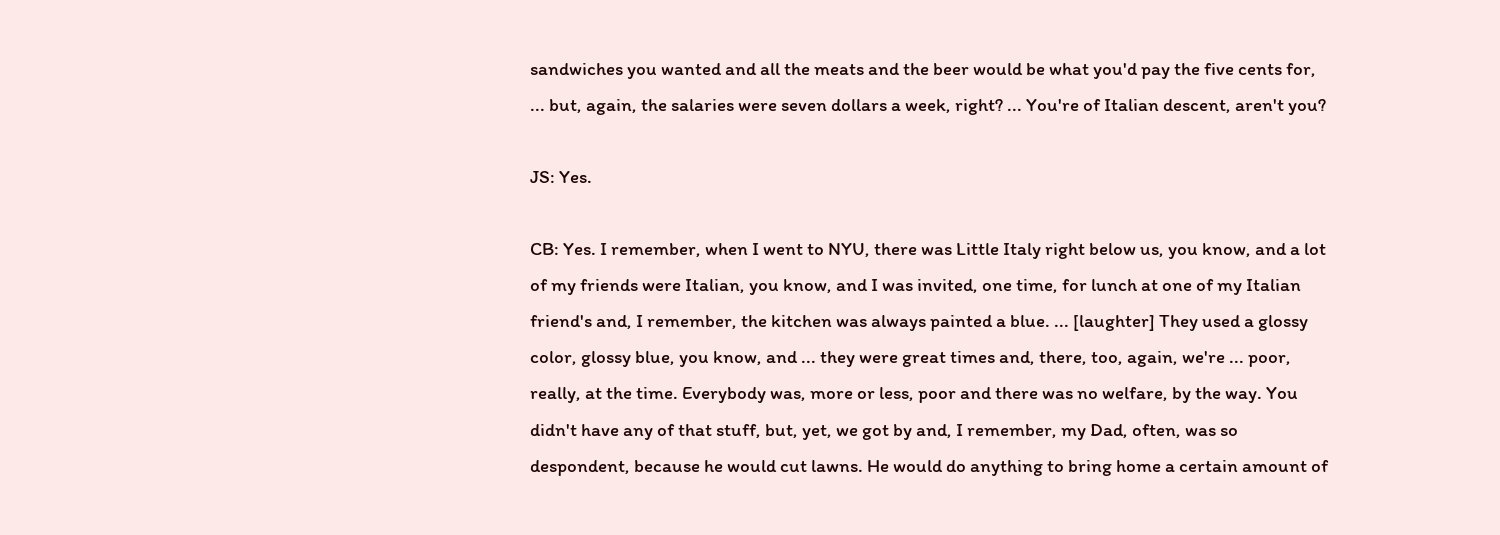sandwiches you wanted and all the meats and the beer would be what you'd pay the five cents for, ... but, again, the salaries were seven dollars a week, right? ... You're of Italian descent, aren't you?

JS: Yes.

CB: Yes. I remember, when I went to NYU, there was Little Italy right below us, you know, and a lot of my friends were Italian, you know, and I was invited, one time, for lunch at one of my Italian friend's and, I remember, the kitchen was always painted a blue. ... [laughter] They used a glossy color, glossy blue, you know, and ... they were great times and, there, too, again, we're ... poor, really, at the time. Everybody was, more or less, poor and there was no welfare, by the way. You didn't have any of that stuff, but, yet, we got by and, I remember, my Dad, often, was so despondent, because he would cut lawns. He would do anything to bring home a certain amount of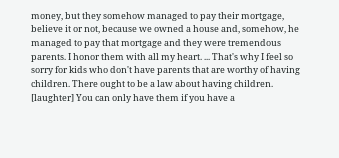money, but they somehow managed to pay their mortgage, believe it or not, because we owned a house and, somehow, he managed to pay that mortgage and they were tremendous parents. I honor them with all my heart. ... That's why I feel so sorry for kids who don't have parents that are worthy of having children. There ought to be a law about having children. [laughter] You can only have them if you have a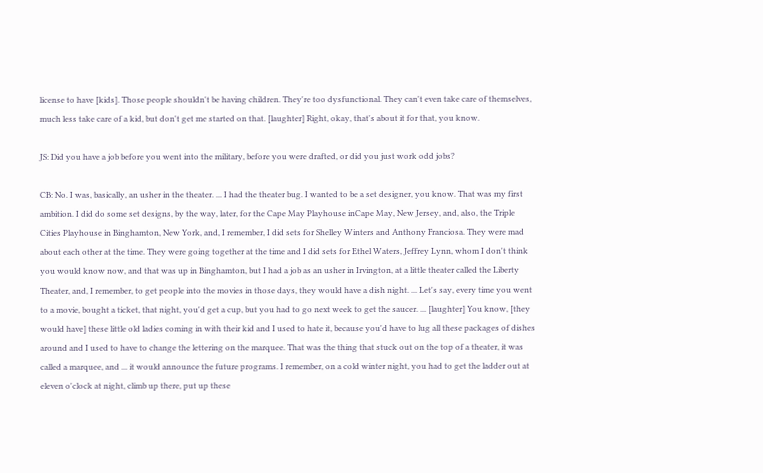license to have [kids]. Those people shouldn't be having children. They're too dysfunctional. They can't even take care of themselves, much less take care of a kid, but don't get me started on that. [laughter] Right, okay, that's about it for that, you know.

JS: Did you have a job before you went into the military, before you were drafted, or did you just work odd jobs?

CB: No. I was, basically, an usher in the theater. ... I had the theater bug. I wanted to be a set designer, you know. That was my first ambition. I did do some set designs, by the way, later, for the Cape May Playhouse inCape May, New Jersey, and, also, the Triple Cities Playhouse in Binghamton, New York, and, I remember, I did sets for Shelley Winters and Anthony Franciosa. They were mad about each other at the time. They were going together at the time and I did sets for Ethel Waters, Jeffrey Lynn, whom I don't think you would know now, and that was up in Binghamton, but I had a job as an usher in Irvington, at a little theater called the Liberty Theater, and, I remember, to get people into the movies in those days, they would have a dish night. ... Let's say, every time you went to a movie, bought a ticket, that night, you'd get a cup, but you had to go next week to get the saucer. ... [laughter] You know, [they would have] these little old ladies coming in with their kid and I used to hate it, because you'd have to lug all these packages of dishes around and I used to have to change the lettering on the marquee. That was the thing that stuck out on the top of a theater, it was called a marquee, and ... it would announce the future programs. I remember, on a cold winter night, you had to get the ladder out at eleven o'clock at night, climb up there, put up these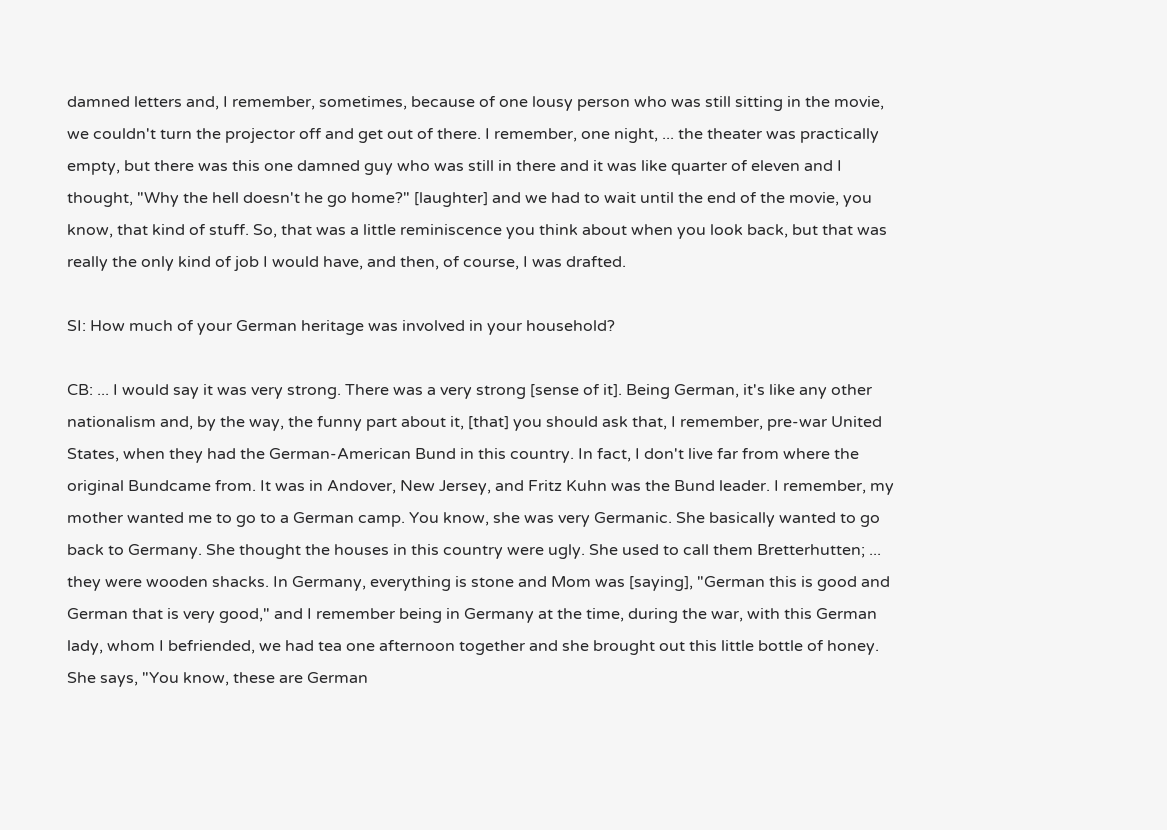damned letters and, I remember, sometimes, because of one lousy person who was still sitting in the movie, we couldn't turn the projector off and get out of there. I remember, one night, ... the theater was practically empty, but there was this one damned guy who was still in there and it was like quarter of eleven and I thought, "Why the hell doesn't he go home?" [laughter] and we had to wait until the end of the movie, you know, that kind of stuff. So, that was a little reminiscence you think about when you look back, but that was really the only kind of job I would have, and then, of course, I was drafted.

SI: How much of your German heritage was involved in your household?

CB: ... I would say it was very strong. There was a very strong [sense of it]. Being German, it's like any other nationalism and, by the way, the funny part about it, [that] you should ask that, I remember, pre-war United States, when they had the German-American Bund in this country. In fact, I don't live far from where the original Bundcame from. It was in Andover, New Jersey, and Fritz Kuhn was the Bund leader. I remember, my mother wanted me to go to a German camp. You know, she was very Germanic. She basically wanted to go back to Germany. She thought the houses in this country were ugly. She used to call them Bretterhutten; ... they were wooden shacks. In Germany, everything is stone and Mom was [saying], "German this is good and German that is very good," and I remember being in Germany at the time, during the war, with this German lady, whom I befriended, we had tea one afternoon together and she brought out this little bottle of honey. She says, "You know, these are German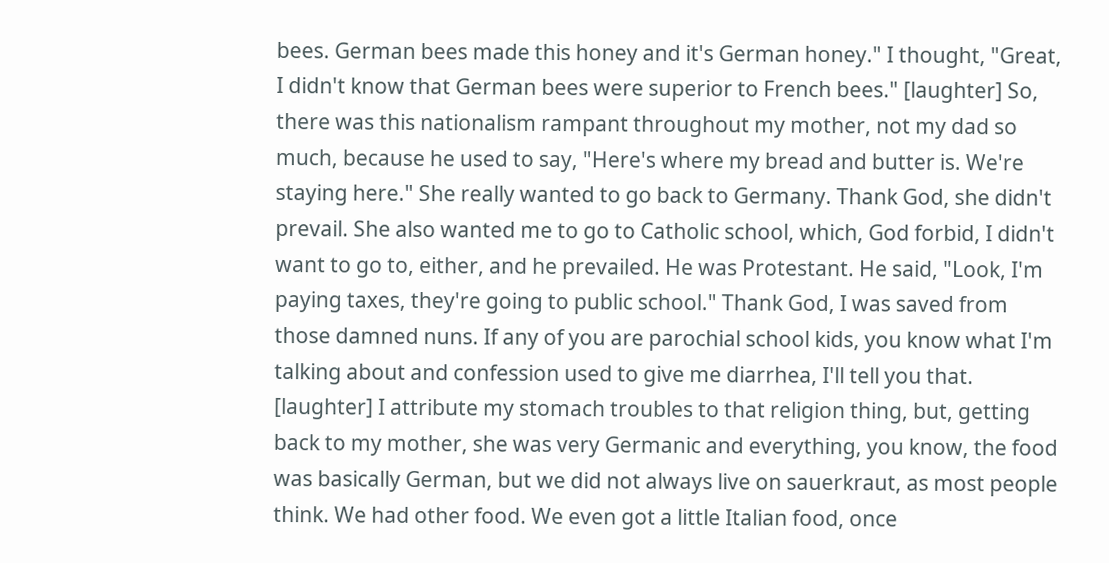bees. German bees made this honey and it's German honey." I thought, "Great, I didn't know that German bees were superior to French bees." [laughter] So, there was this nationalism rampant throughout my mother, not my dad so much, because he used to say, "Here's where my bread and butter is. We're staying here." She really wanted to go back to Germany. Thank God, she didn't prevail. She also wanted me to go to Catholic school, which, God forbid, I didn't want to go to, either, and he prevailed. He was Protestant. He said, "Look, I'm paying taxes, they're going to public school." Thank God, I was saved from those damned nuns. If any of you are parochial school kids, you know what I'm talking about and confession used to give me diarrhea, I'll tell you that. [laughter] I attribute my stomach troubles to that religion thing, but, getting back to my mother, she was very Germanic and everything, you know, the food was basically German, but we did not always live on sauerkraut, as most people think. We had other food. We even got a little Italian food, once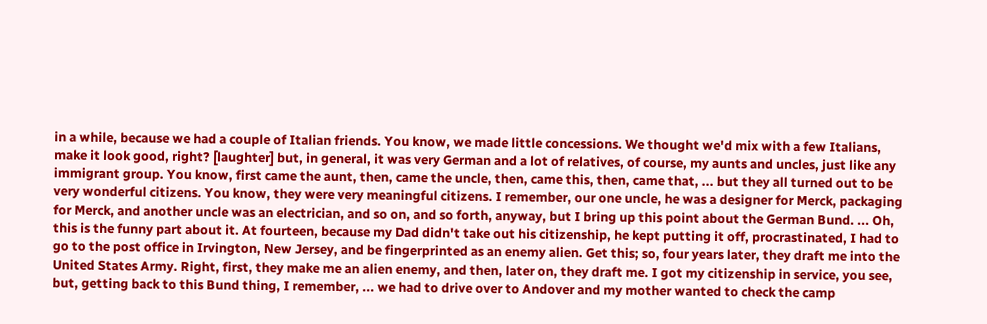in a while, because we had a couple of Italian friends. You know, we made little concessions. We thought we'd mix with a few Italians, make it look good, right? [laughter] but, in general, it was very German and a lot of relatives, of course, my aunts and uncles, just like any immigrant group. You know, first came the aunt, then, came the uncle, then, came this, then, came that, ... but they all turned out to be very wonderful citizens. You know, they were very meaningful citizens. I remember, our one uncle, he was a designer for Merck, packaging for Merck, and another uncle was an electrician, and so on, and so forth, anyway, but I bring up this point about the German Bund. ... Oh, this is the funny part about it. At fourteen, because my Dad didn't take out his citizenship, he kept putting it off, procrastinated, I had to go to the post office in Irvington, New Jersey, and be fingerprinted as an enemy alien. Get this; so, four years later, they draft me into the United States Army. Right, first, they make me an alien enemy, and then, later on, they draft me. I got my citizenship in service, you see, but, getting back to this Bund thing, I remember, ... we had to drive over to Andover and my mother wanted to check the camp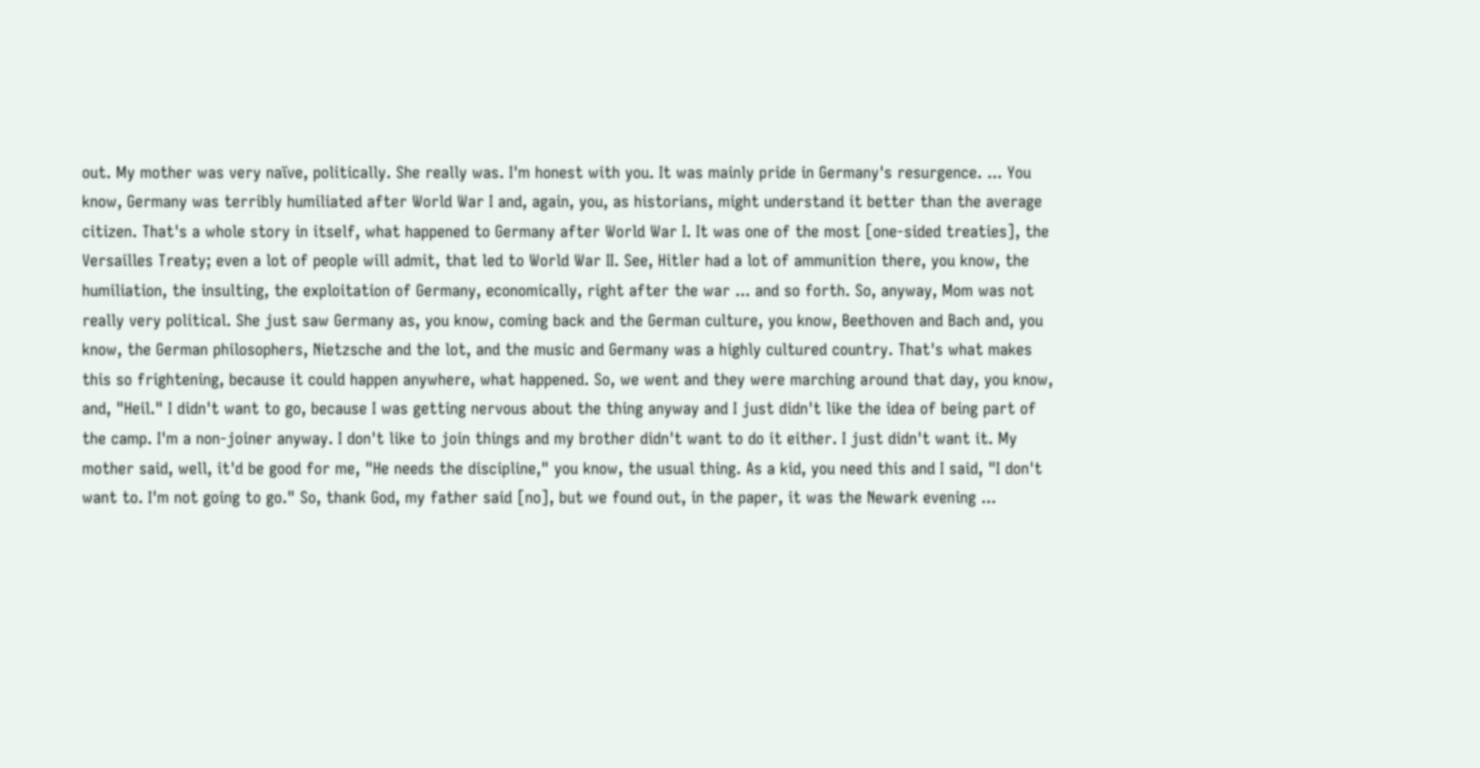out. My mother was very naïve, politically. She really was. I'm honest with you. It was mainly pride in Germany's resurgence. ... You know, Germany was terribly humiliated after World War I and, again, you, as historians, might understand it better than the average citizen. That's a whole story in itself, what happened to Germany after World War I. It was one of the most [one-sided treaties], the Versailles Treaty; even a lot of people will admit, that led to World War II. See, Hitler had a lot of ammunition there, you know, the humiliation, the insulting, the exploitation of Germany, economically, right after the war ... and so forth. So, anyway, Mom was not really very political. She just saw Germany as, you know, coming back and the German culture, you know, Beethoven and Bach and, you know, the German philosophers, Nietzsche and the lot, and the music and Germany was a highly cultured country. That's what makes this so frightening, because it could happen anywhere, what happened. So, we went and they were marching around that day, you know, and, "Heil." I didn't want to go, because I was getting nervous about the thing anyway and I just didn't like the idea of being part of the camp. I'm a non-joiner anyway. I don't like to join things and my brother didn't want to do it either. I just didn't want it. My mother said, well, it'd be good for me, "He needs the discipline," you know, the usual thing. As a kid, you need this and I said, "I don't want to. I'm not going to go." So, thank God, my father said [no], but we found out, in the paper, it was the Newark evening ...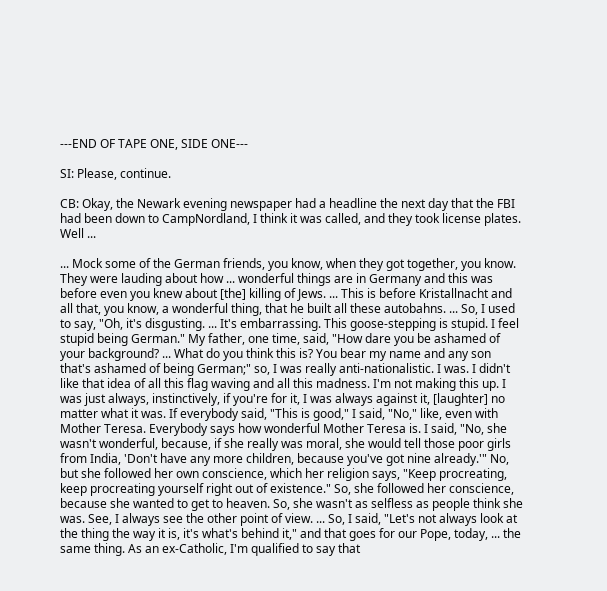---END OF TAPE ONE, SIDE ONE---

SI: Please, continue.

CB: Okay, the Newark evening newspaper had a headline the next day that the FBI had been down to CampNordland, I think it was called, and they took license plates. Well ...

... Mock some of the German friends, you know, when they got together, you know. They were lauding about how ... wonderful things are in Germany and this was before even you knew about [the] killing of Jews. ... This is before Kristallnacht and all that, you know, a wonderful thing, that he built all these autobahns. ... So, I used to say, "Oh, it's disgusting. ... It's embarrassing. This goose-stepping is stupid. I feel stupid being German." My father, one time, said, "How dare you be ashamed of your background? ... What do you think this is? You bear my name and any son that's ashamed of being German;" so, I was really anti-nationalistic. I was. I didn't like that idea of all this flag waving and all this madness. I'm not making this up. I was just always, instinctively, if you're for it, I was always against it, [laughter] no matter what it was. If everybody said, "This is good," I said, "No," like, even with Mother Teresa. Everybody says how wonderful Mother Teresa is. I said, "No, she wasn't wonderful, because, if she really was moral, she would tell those poor girls from India, 'Don't have any more children, because you've got nine already.'" No, but she followed her own conscience, which her religion says, "Keep procreating, keep procreating yourself right out of existence." So, she followed her conscience, because she wanted to get to heaven. So, she wasn't as selfless as people think she was. See, I always see the other point of view. ... So, I said, "Let's not always look at the thing the way it is, it's what's behind it," and that goes for our Pope, today, ... the same thing. As an ex-Catholic, I'm qualified to say that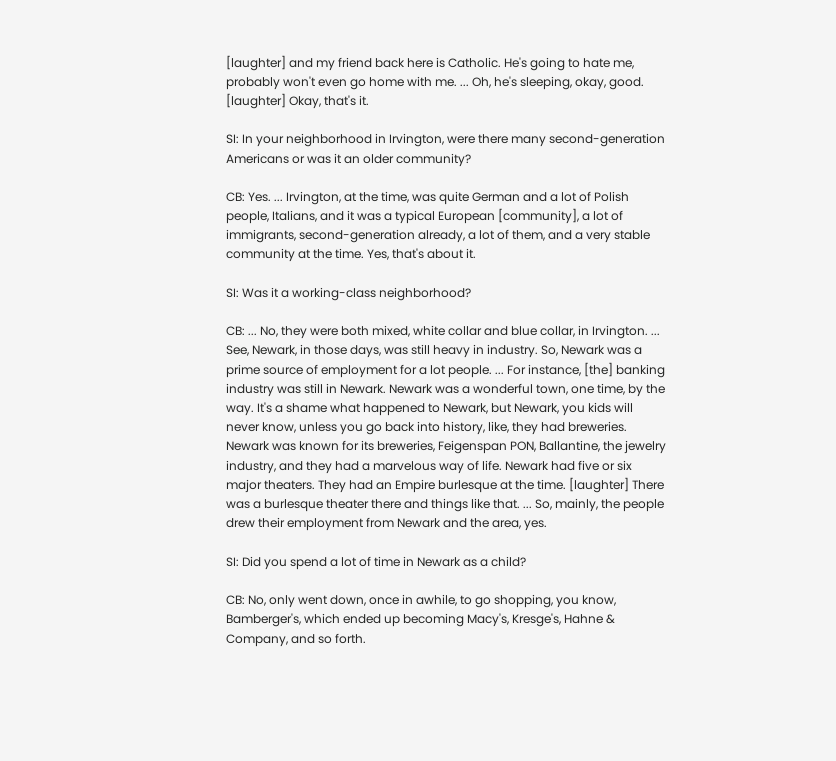[laughter] and my friend back here is Catholic. He's going to hate me, probably won't even go home with me. ... Oh, he's sleeping, okay, good. [laughter] Okay, that's it.

SI: In your neighborhood in Irvington, were there many second-generation Americans or was it an older community?

CB: Yes. ... Irvington, at the time, was quite German and a lot of Polish people, Italians, and it was a typical European [community], a lot of immigrants, second-generation already, a lot of them, and a very stable community at the time. Yes, that's about it.

SI: Was it a working-class neighborhood?

CB: ... No, they were both mixed, white collar and blue collar, in Irvington. ... See, Newark, in those days, was still heavy in industry. So, Newark was a prime source of employment for a lot people. ... For instance, [the] banking industry was still in Newark. Newark was a wonderful town, one time, by the way. It's a shame what happened to Newark, but Newark, you kids will never know, unless you go back into history, like, they had breweries. Newark was known for its breweries, Feigenspan PON, Ballantine, the jewelry industry, and they had a marvelous way of life. Newark had five or six major theaters. They had an Empire burlesque at the time. [laughter] There was a burlesque theater there and things like that. ... So, mainly, the people drew their employment from Newark and the area, yes.

SI: Did you spend a lot of time in Newark as a child?

CB: No, only went down, once in awhile, to go shopping, you know, Bamberger's, which ended up becoming Macy's, Kresge's, Hahne & Company, and so forth.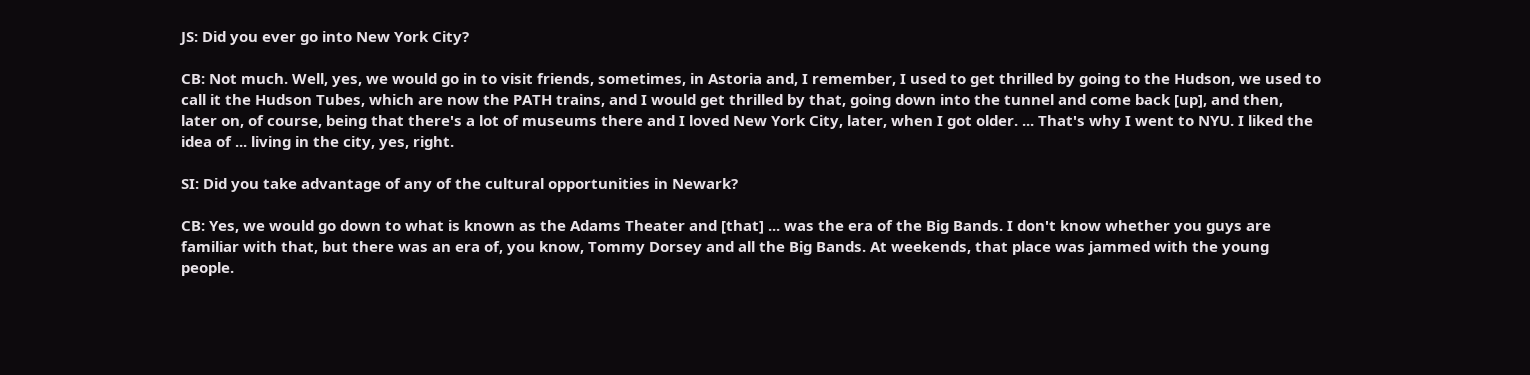JS: Did you ever go into New York City?

CB: Not much. Well, yes, we would go in to visit friends, sometimes, in Astoria and, I remember, I used to get thrilled by going to the Hudson, we used to call it the Hudson Tubes, which are now the PATH trains, and I would get thrilled by that, going down into the tunnel and come back [up], and then, later on, of course, being that there's a lot of museums there and I loved New York City, later, when I got older. ... That's why I went to NYU. I liked the idea of ... living in the city, yes, right.

SI: Did you take advantage of any of the cultural opportunities in Newark?

CB: Yes, we would go down to what is known as the Adams Theater and [that] ... was the era of the Big Bands. I don't know whether you guys are familiar with that, but there was an era of, you know, Tommy Dorsey and all the Big Bands. At weekends, that place was jammed with the young people.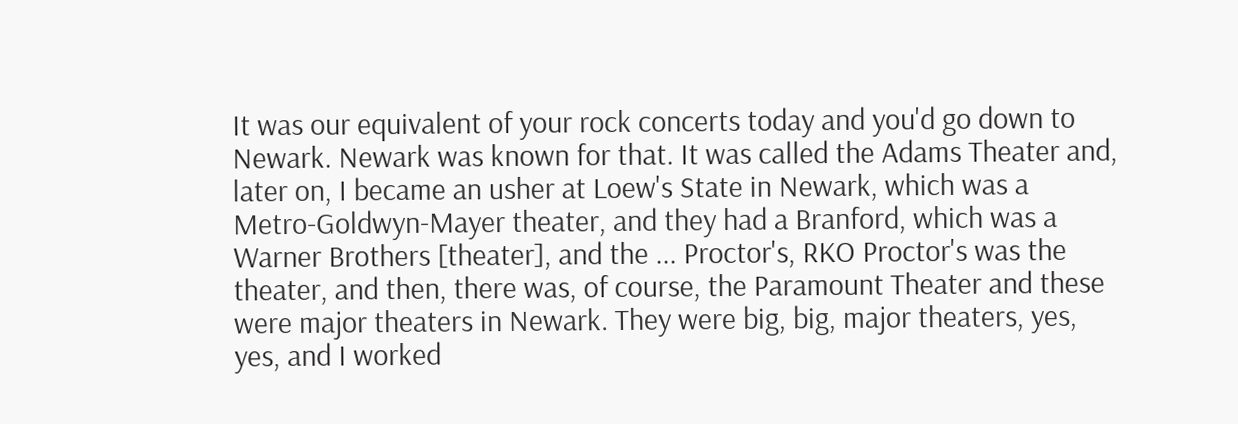It was our equivalent of your rock concerts today and you'd go down to Newark. Newark was known for that. It was called the Adams Theater and, later on, I became an usher at Loew's State in Newark, which was a Metro-Goldwyn-Mayer theater, and they had a Branford, which was a Warner Brothers [theater], and the ... Proctor's, RKO Proctor's was the theater, and then, there was, of course, the Paramount Theater and these were major theaters in Newark. They were big, big, major theaters, yes, yes, and I worked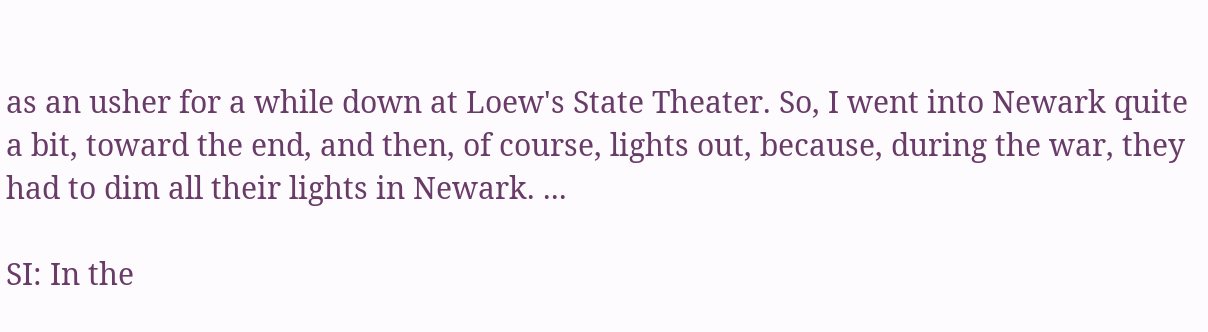as an usher for a while down at Loew's State Theater. So, I went into Newark quite a bit, toward the end, and then, of course, lights out, because, during the war, they had to dim all their lights in Newark. ...

SI: In the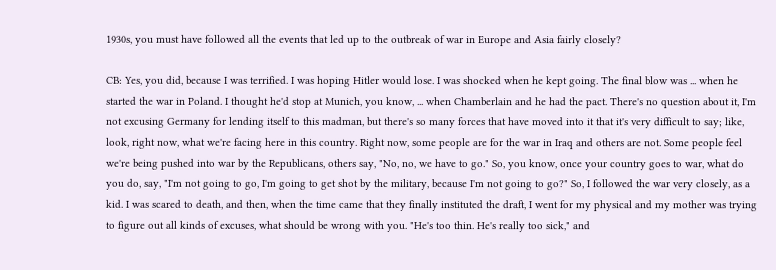1930s, you must have followed all the events that led up to the outbreak of war in Europe and Asia fairly closely?

CB: Yes, you did, because I was terrified. I was hoping Hitler would lose. I was shocked when he kept going. The final blow was ... when he started the war in Poland. I thought he'd stop at Munich, you know, ... when Chamberlain and he had the pact. There's no question about it, I'm not excusing Germany for lending itself to this madman, but there's so many forces that have moved into it that it's very difficult to say; like, look, right now, what we're facing here in this country. Right now, some people are for the war in Iraq and others are not. Some people feel we're being pushed into war by the Republicans, others say, "No, no, we have to go." So, you know, once your country goes to war, what do you do, say, "I'm not going to go, I'm going to get shot by the military, because I'm not going to go?" So, I followed the war very closely, as a kid. I was scared to death, and then, when the time came that they finally instituted the draft, I went for my physical and my mother was trying to figure out all kinds of excuses, what should be wrong with you. "He's too thin. He's really too sick," and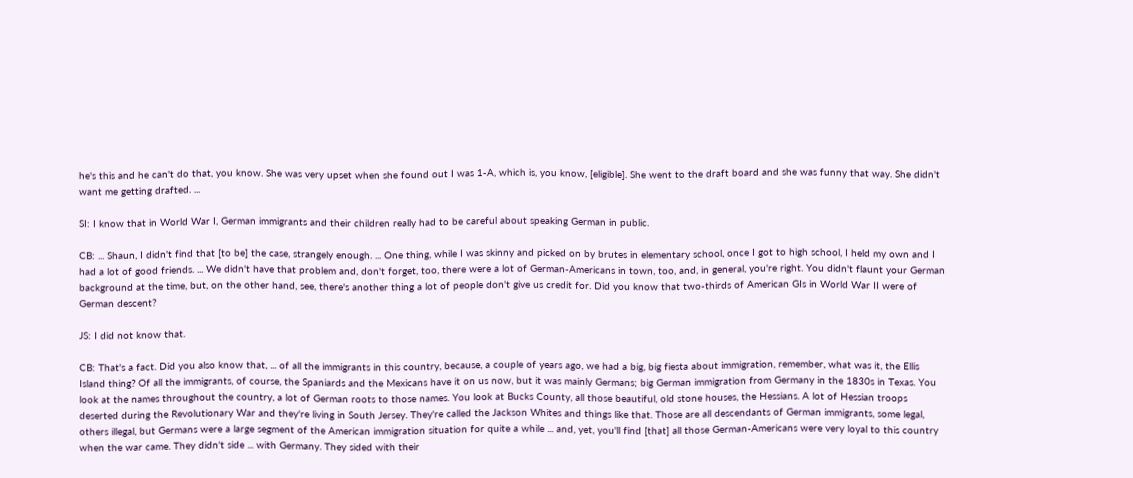he's this and he can't do that, you know. She was very upset when she found out I was 1-A, which is, you know, [eligible]. She went to the draft board and she was funny that way. She didn't want me getting drafted. ...

SI: I know that in World War I, German immigrants and their children really had to be careful about speaking German in public.

CB: ... Shaun, I didn't find that [to be] the case, strangely enough. ... One thing, while I was skinny and picked on by brutes in elementary school, once I got to high school, I held my own and I had a lot of good friends. ... We didn't have that problem and, don't forget, too, there were a lot of German-Americans in town, too, and, in general, you're right. You didn't flaunt your German background at the time, but, on the other hand, see, there's another thing a lot of people don't give us credit for. Did you know that two-thirds of American GIs in World War II were of German descent?

JS: I did not know that.

CB: That's a fact. Did you also know that, ... of all the immigrants in this country, because, a couple of years ago, we had a big, big fiesta about immigration, remember, what was it, the Ellis Island thing? Of all the immigrants, of course, the Spaniards and the Mexicans have it on us now, but it was mainly Germans; big German immigration from Germany in the 1830s in Texas. You look at the names throughout the country, a lot of German roots to those names. You look at Bucks County, all those beautiful, old stone houses, the Hessians. A lot of Hessian troops deserted during the Revolutionary War and they're living in South Jersey. They're called the Jackson Whites and things like that. Those are all descendants of German immigrants, some legal, others illegal, but Germans were a large segment of the American immigration situation for quite a while ... and, yet, you'll find [that] all those German-Americans were very loyal to this country when the war came. They didn't side ... with Germany. They sided with their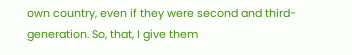own country, even if they were second and third-generation. So, that, I give them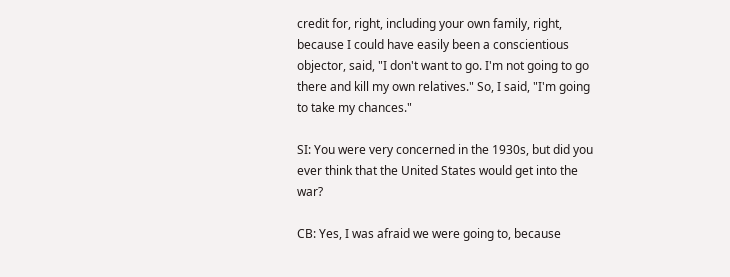credit for, right, including your own family, right, because I could have easily been a conscientious objector, said, "I don't want to go. I'm not going to go there and kill my own relatives." So, I said, "I'm going to take my chances."

SI: You were very concerned in the 1930s, but did you ever think that the United States would get into the war?

CB: Yes, I was afraid we were going to, because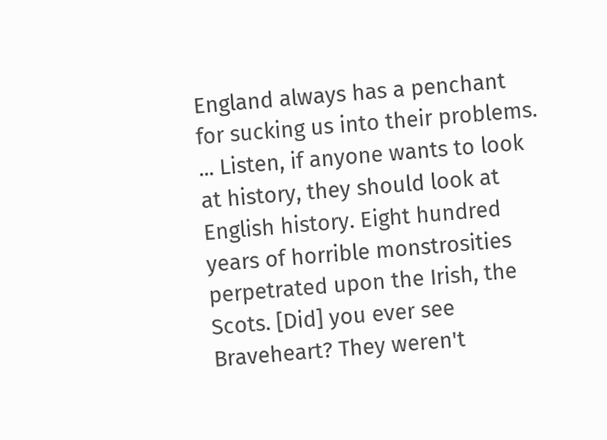England always has a penchant for sucking us into their problems. ... Listen, if anyone wants to look at history, they should look at English history. Eight hundred years of horrible monstrosities perpetrated upon the Irish, the Scots. [Did] you ever see Braveheart? They weren't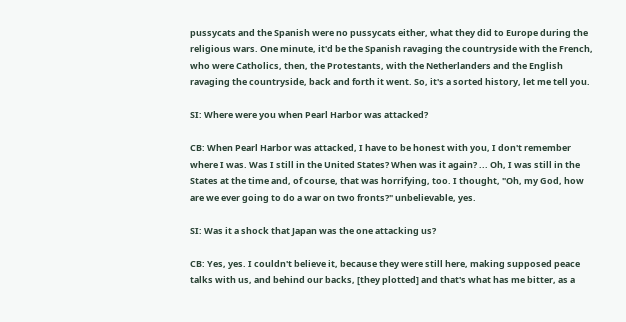pussycats and the Spanish were no pussycats either, what they did to Europe during the religious wars. One minute, it'd be the Spanish ravaging the countryside with the French, who were Catholics, then, the Protestants, with the Netherlanders and the English ravaging the countryside, back and forth it went. So, it's a sorted history, let me tell you.

SI: Where were you when Pearl Harbor was attacked?

CB: When Pearl Harbor was attacked, I have to be honest with you, I don't remember where I was. Was I still in the United States? When was it again? ... Oh, I was still in the States at the time and, of course, that was horrifying, too. I thought, "Oh, my God, how are we ever going to do a war on two fronts?" unbelievable, yes.

SI: Was it a shock that Japan was the one attacking us?

CB: Yes, yes. I couldn't believe it, because they were still here, making supposed peace talks with us, and behind our backs, [they plotted] and that's what has me bitter, as a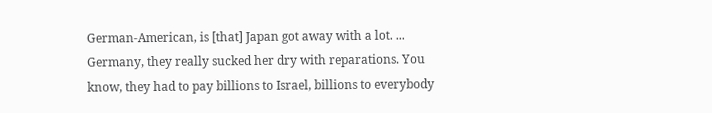German-American, is [that] Japan got away with a lot. ... Germany, they really sucked her dry with reparations. You know, they had to pay billions to Israel, billions to everybody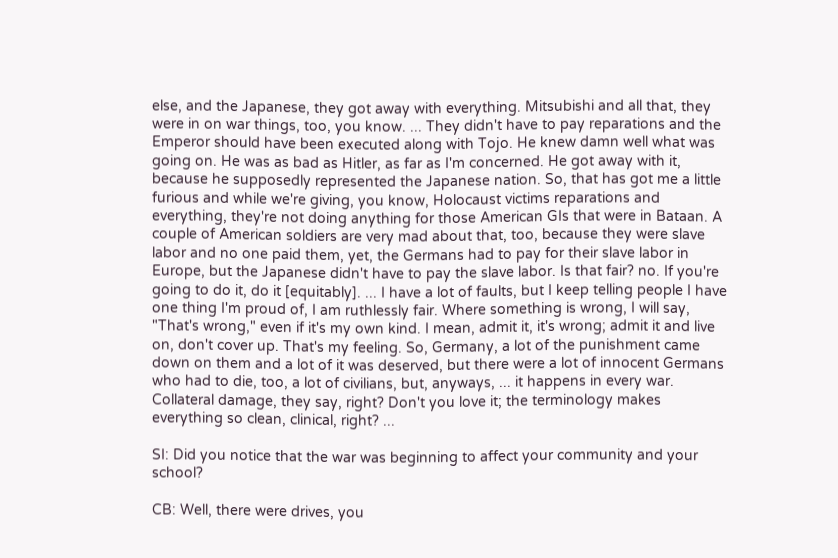else, and the Japanese, they got away with everything. Mitsubishi and all that, they were in on war things, too, you know. ... They didn't have to pay reparations and the Emperor should have been executed along with Tojo. He knew damn well what was going on. He was as bad as Hitler, as far as I'm concerned. He got away with it, because he supposedly represented the Japanese nation. So, that has got me a little furious and while we're giving, you know, Holocaust victims reparations and everything, they're not doing anything for those American GIs that were in Bataan. A couple of American soldiers are very mad about that, too, because they were slave labor and no one paid them, yet, the Germans had to pay for their slave labor in Europe, but the Japanese didn't have to pay the slave labor. Is that fair? no. If you're going to do it, do it [equitably]. ... I have a lot of faults, but I keep telling people I have one thing I'm proud of, I am ruthlessly fair. Where something is wrong, I will say, "That's wrong," even if it's my own kind. I mean, admit it, it's wrong; admit it and live on, don't cover up. That's my feeling. So, Germany, a lot of the punishment came down on them and a lot of it was deserved, but there were a lot of innocent Germans who had to die, too, a lot of civilians, but, anyways, ... it happens in every war. Collateral damage, they say, right? Don't you love it; the terminology makes everything so clean, clinical, right? ...

SI: Did you notice that the war was beginning to affect your community and your school?

CB: Well, there were drives, you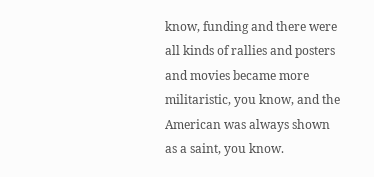know, funding and there were all kinds of rallies and posters and movies became more militaristic, you know, and the American was always shown as a saint, you know.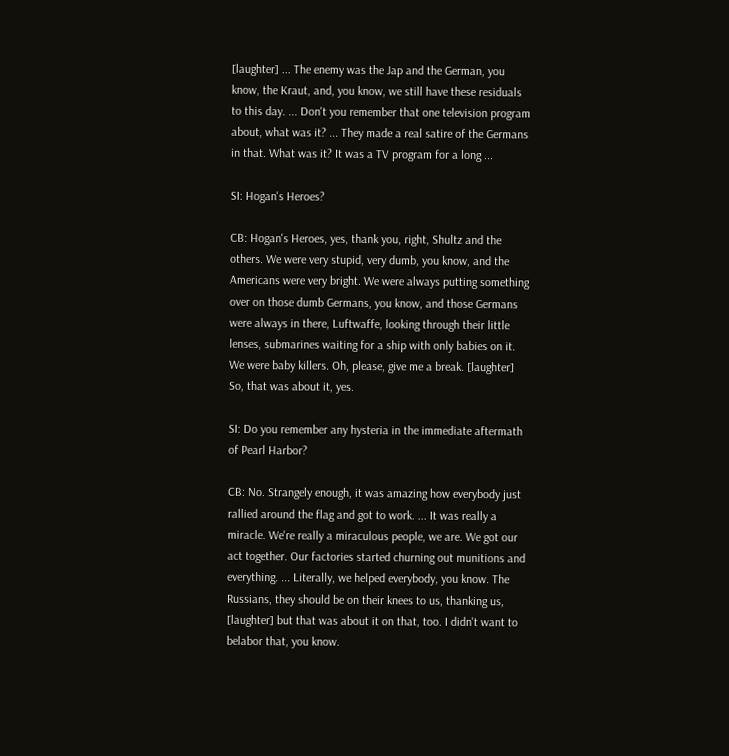[laughter] ... The enemy was the Jap and the German, you know, the Kraut, and, you know, we still have these residuals to this day. ... Don't you remember that one television program about, what was it? ... They made a real satire of the Germans in that. What was it? It was a TV program for a long ...

SI: Hogan's Heroes?

CB: Hogan's Heroes, yes, thank you, right, Shultz and the others. We were very stupid, very dumb, you know, and the Americans were very bright. We were always putting something over on those dumb Germans, you know, and those Germans were always in there, Luftwaffe, looking through their little lenses, submarines waiting for a ship with only babies on it. We were baby killers. Oh, please, give me a break. [laughter] So, that was about it, yes.

SI: Do you remember any hysteria in the immediate aftermath of Pearl Harbor?

CB: No. Strangely enough, it was amazing how everybody just rallied around the flag and got to work. ... It was really a miracle. We're really a miraculous people, we are. We got our act together. Our factories started churning out munitions and everything. ... Literally, we helped everybody, you know. The Russians, they should be on their knees to us, thanking us, [laughter] but that was about it on that, too. I didn't want to belabor that, you know.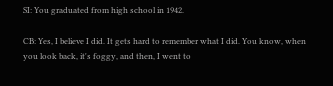SI: You graduated from high school in 1942.

CB: Yes, I believe I did. It gets hard to remember what I did. You know, when you look back, it's foggy, and then, I went to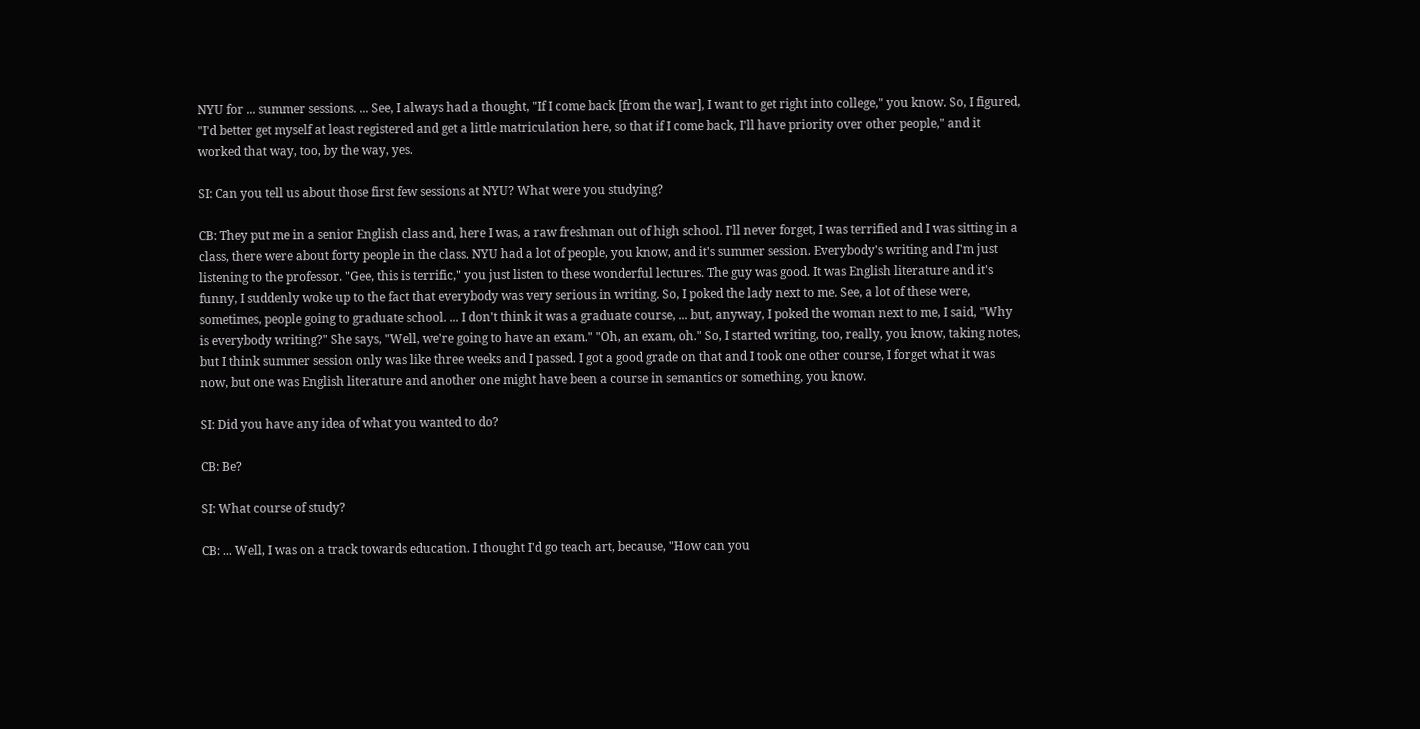NYU for ... summer sessions. ... See, I always had a thought, "If I come back [from the war], I want to get right into college," you know. So, I figured, "I'd better get myself at least registered and get a little matriculation here, so that if I come back, I'll have priority over other people," and it worked that way, too, by the way, yes.

SI: Can you tell us about those first few sessions at NYU? What were you studying?

CB: They put me in a senior English class and, here I was, a raw freshman out of high school. I'll never forget, I was terrified and I was sitting in a class, there were about forty people in the class. NYU had a lot of people, you know, and it's summer session. Everybody's writing and I'm just listening to the professor. "Gee, this is terrific," you just listen to these wonderful lectures. The guy was good. It was English literature and it's funny, I suddenly woke up to the fact that everybody was very serious in writing. So, I poked the lady next to me. See, a lot of these were, sometimes, people going to graduate school. ... I don't think it was a graduate course, ... but, anyway, I poked the woman next to me, I said, "Why is everybody writing?" She says, "Well, we're going to have an exam." "Oh, an exam, oh." So, I started writing, too, really, you know, taking notes, but I think summer session only was like three weeks and I passed. I got a good grade on that and I took one other course, I forget what it was now, but one was English literature and another one might have been a course in semantics or something, you know.

SI: Did you have any idea of what you wanted to do?

CB: Be?

SI: What course of study?

CB: ... Well, I was on a track towards education. I thought I'd go teach art, because, "How can you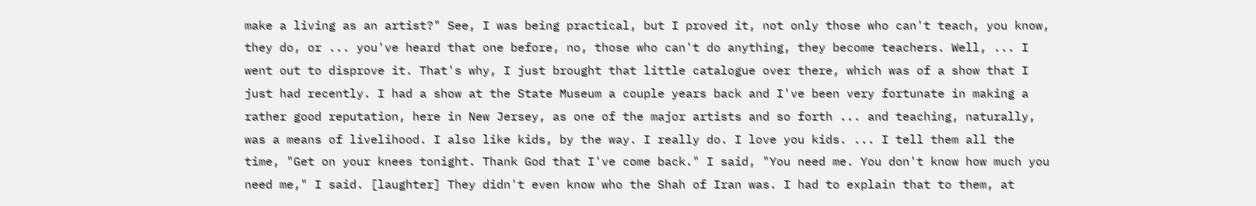make a living as an artist?" See, I was being practical, but I proved it, not only those who can't teach, you know, they do, or ... you've heard that one before, no, those who can't do anything, they become teachers. Well, ... I went out to disprove it. That's why, I just brought that little catalogue over there, which was of a show that I just had recently. I had a show at the State Museum a couple years back and I've been very fortunate in making a rather good reputation, here in New Jersey, as one of the major artists and so forth ... and teaching, naturally, was a means of livelihood. I also like kids, by the way. I really do. I love you kids. ... I tell them all the time, "Get on your knees tonight. Thank God that I've come back." I said, "You need me. You don't know how much you need me," I said. [laughter] They didn't even know who the Shah of Iran was. I had to explain that to them, at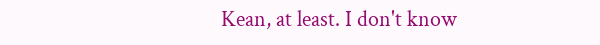Kean, at least. I don't know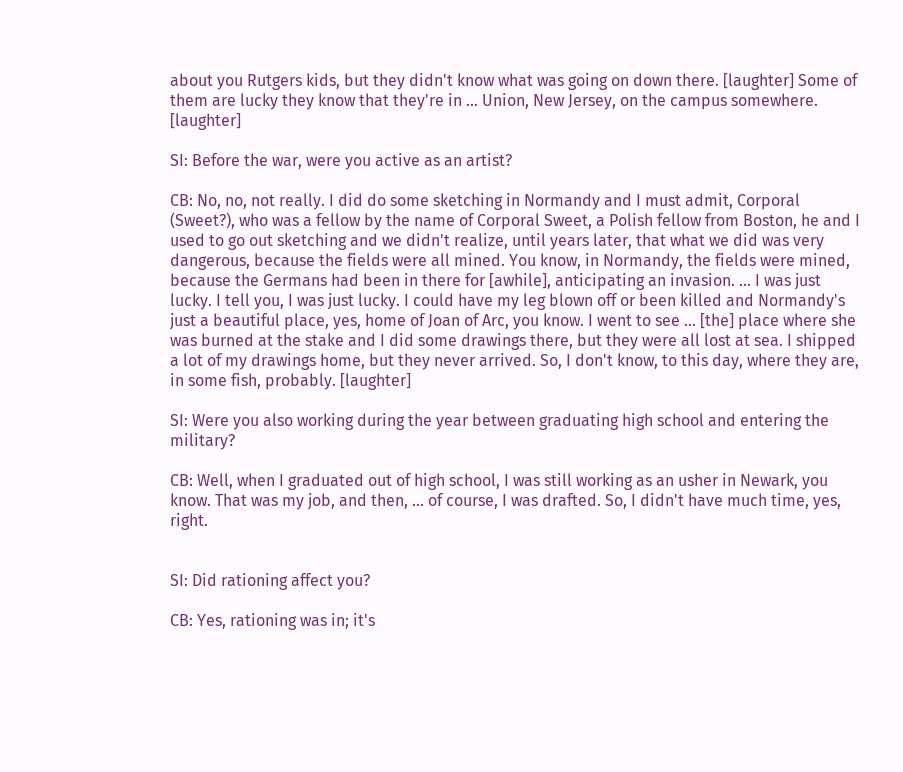about you Rutgers kids, but they didn't know what was going on down there. [laughter] Some of them are lucky they know that they're in ... Union, New Jersey, on the campus somewhere. [laughter]

SI: Before the war, were you active as an artist?

CB: No, no, not really. I did do some sketching in Normandy and I must admit, Corporal (Sweet?), who was a fellow by the name of Corporal Sweet, a Polish fellow from Boston, he and I used to go out sketching and we didn't realize, until years later, that what we did was very dangerous, because the fields were all mined. You know, in Normandy, the fields were mined, because the Germans had been in there for [awhile], anticipating an invasion. ... I was just lucky. I tell you, I was just lucky. I could have my leg blown off or been killed and Normandy's just a beautiful place, yes, home of Joan of Arc, you know. I went to see ... [the] place where she was burned at the stake and I did some drawings there, but they were all lost at sea. I shipped a lot of my drawings home, but they never arrived. So, I don't know, to this day, where they are, in some fish, probably. [laughter]

SI: Were you also working during the year between graduating high school and entering the military?

CB: Well, when I graduated out of high school, I was still working as an usher in Newark, you know. That was my job, and then, ... of course, I was drafted. So, I didn't have much time, yes, right.


SI: Did rationing affect you?

CB: Yes, rationing was in; it's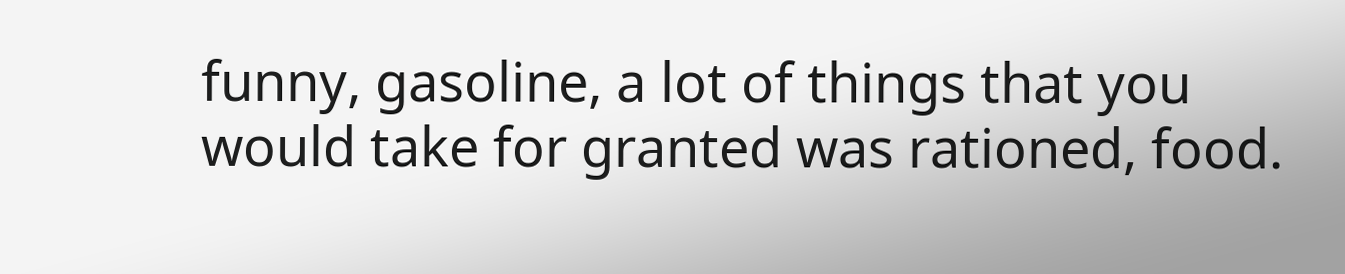funny, gasoline, a lot of things that you would take for granted was rationed, food.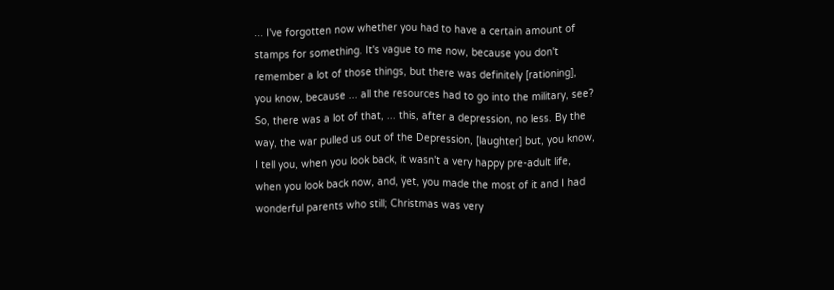... I've forgotten now whether you had to have a certain amount of stamps for something. It's vague to me now, because you don't remember a lot of those things, but there was definitely [rationing], you know, because ... all the resources had to go into the military, see? So, there was a lot of that, ... this, after a depression, no less. By the way, the war pulled us out of the Depression, [laughter] but, you know, I tell you, when you look back, it wasn't a very happy pre-adult life, when you look back now, and, yet, you made the most of it and I had wonderful parents who still; Christmas was very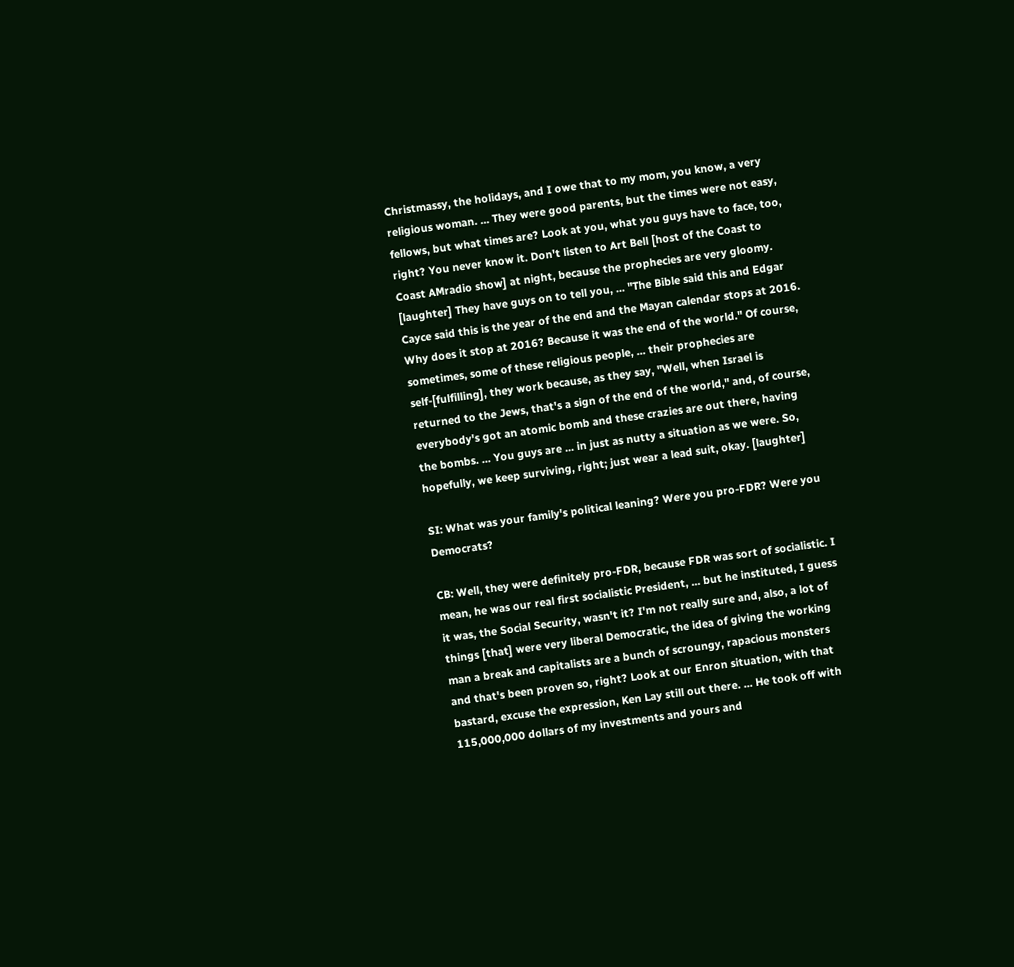Christmassy, the holidays, and I owe that to my mom, you know, a very religious woman. ... They were good parents, but the times were not easy, fellows, but what times are? Look at you, what you guys have to face, too, right? You never know it. Don't listen to Art Bell [host of the Coast to Coast AMradio show] at night, because the prophecies are very gloomy. [laughter] They have guys on to tell you, ... "The Bible said this and Edgar Cayce said this is the year of the end and the Mayan calendar stops at 2016. Why does it stop at 2016? Because it was the end of the world." Of course, sometimes, some of these religious people, ... their prophecies are self-[fulfilling], they work because, as they say, "Well, when Israel is returned to the Jews, that's a sign of the end of the world," and, of course, everybody's got an atomic bomb and these crazies are out there, having the bombs. ... You guys are ... in just as nutty a situation as we were. So, hopefully, we keep surviving, right; just wear a lead suit, okay. [laughter]

SI: What was your family's political leaning? Were you pro-FDR? Were you Democrats?

CB: Well, they were definitely pro-FDR, because FDR was sort of socialistic. I mean, he was our real first socialistic President, ... but he instituted, I guess it was, the Social Security, wasn't it? I'm not really sure and, also, a lot of things [that] were very liberal Democratic, the idea of giving the working man a break and capitalists are a bunch of scroungy, rapacious monsters and that's been proven so, right? Look at our Enron situation, with that bastard, excuse the expression, Ken Lay still out there. ... He took off with 115,000,000 dollars of my investments and yours and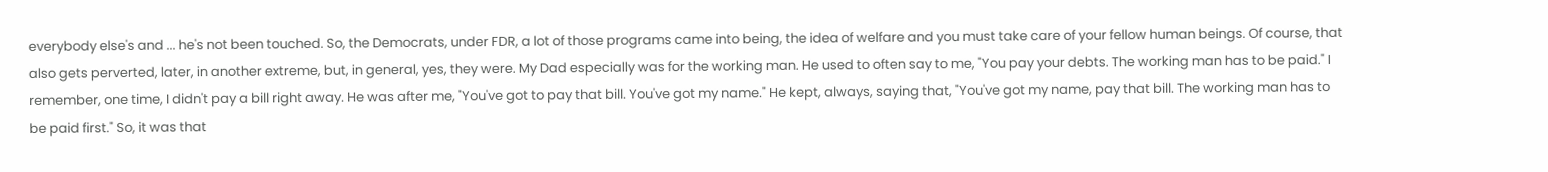everybody else's and ... he's not been touched. So, the Democrats, under FDR, a lot of those programs came into being, the idea of welfare and you must take care of your fellow human beings. Of course, that also gets perverted, later, in another extreme, but, in general, yes, they were. My Dad especially was for the working man. He used to often say to me, "You pay your debts. The working man has to be paid." I remember, one time, I didn't pay a bill right away. He was after me, "You've got to pay that bill. You've got my name." He kept, always, saying that, "You've got my name, pay that bill. The working man has to be paid first." So, it was that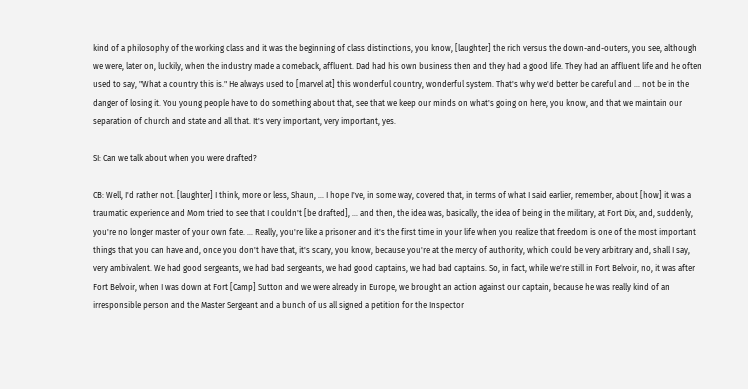kind of a philosophy of the working class and it was the beginning of class distinctions, you know, [laughter] the rich versus the down-and-outers, you see, although we were, later on, luckily, when the industry made a comeback, affluent. Dad had his own business then and they had a good life. They had an affluent life and he often used to say, "What a country this is." He always used to [marvel at] this wonderful country, wonderful system. That's why we'd better be careful and ... not be in the danger of losing it. You young people have to do something about that, see that we keep our minds on what's going on here, you know, and that we maintain our separation of church and state and all that. It's very important, very important, yes.

SI: Can we talk about when you were drafted?

CB: Well, I'd rather not. [laughter] I think, more or less, Shaun, ... I hope I've, in some way, covered that, in terms of what I said earlier, remember, about [how] it was a traumatic experience and Mom tried to see that I couldn't [be drafted], ... and then, the idea was, basically, the idea of being in the military, at Fort Dix, and, suddenly, you're no longer master of your own fate. ... Really, you're like a prisoner and it's the first time in your life when you realize that freedom is one of the most important things that you can have and, once you don't have that, it's scary, you know, because you're at the mercy of authority, which could be very arbitrary and, shall I say, very ambivalent. We had good sergeants, we had bad sergeants, we had good captains, we had bad captains. So, in fact, while we're still in Fort Belvoir, no, it was after Fort Belvoir, when I was down at Fort [Camp] Sutton and we were already in Europe, we brought an action against our captain, because he was really kind of an irresponsible person and the Master Sergeant and a bunch of us all signed a petition for the Inspector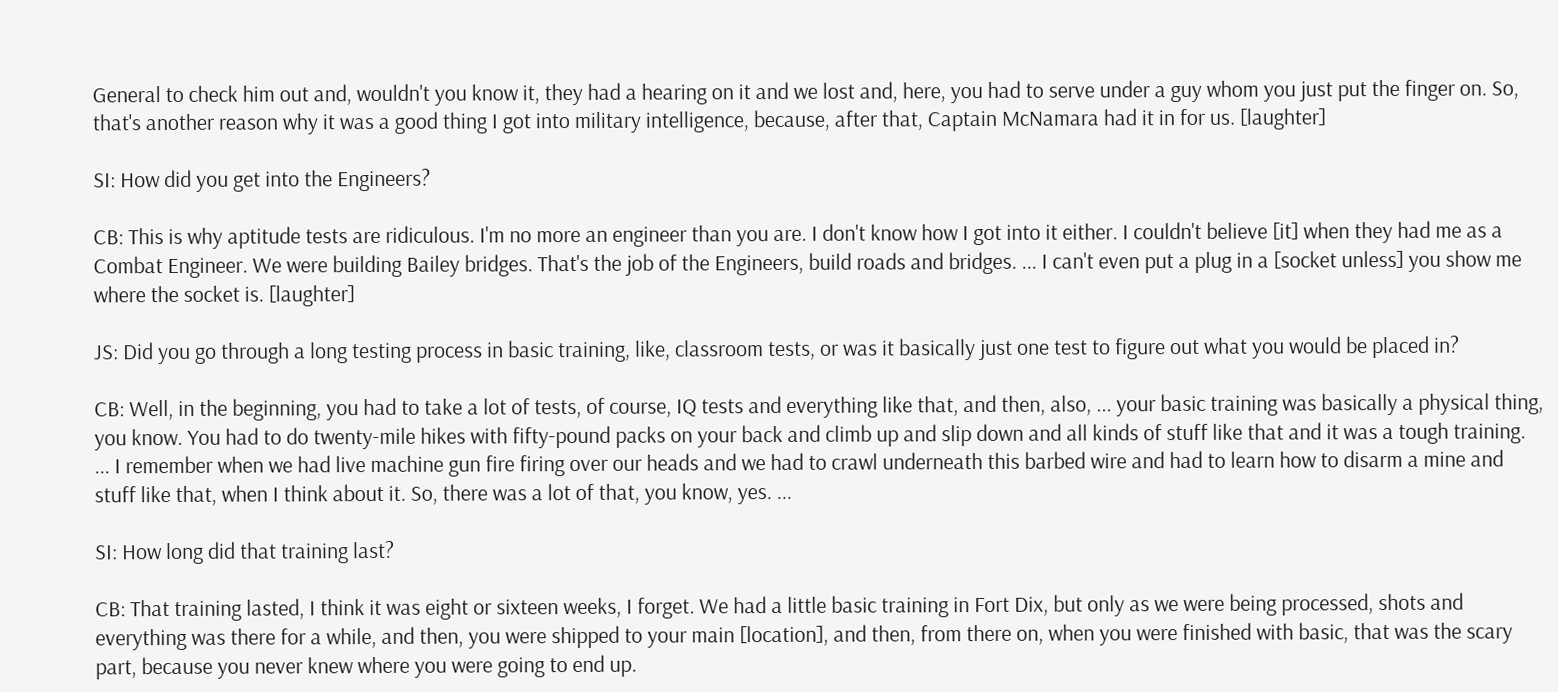General to check him out and, wouldn't you know it, they had a hearing on it and we lost and, here, you had to serve under a guy whom you just put the finger on. So, that's another reason why it was a good thing I got into military intelligence, because, after that, Captain McNamara had it in for us. [laughter]

SI: How did you get into the Engineers?

CB: This is why aptitude tests are ridiculous. I'm no more an engineer than you are. I don't know how I got into it either. I couldn't believe [it] when they had me as a Combat Engineer. We were building Bailey bridges. That's the job of the Engineers, build roads and bridges. ... I can't even put a plug in a [socket unless] you show me where the socket is. [laughter]

JS: Did you go through a long testing process in basic training, like, classroom tests, or was it basically just one test to figure out what you would be placed in?

CB: Well, in the beginning, you had to take a lot of tests, of course, IQ tests and everything like that, and then, also, ... your basic training was basically a physical thing, you know. You had to do twenty-mile hikes with fifty-pound packs on your back and climb up and slip down and all kinds of stuff like that and it was a tough training. ... I remember when we had live machine gun fire firing over our heads and we had to crawl underneath this barbed wire and had to learn how to disarm a mine and stuff like that, when I think about it. So, there was a lot of that, you know, yes. ...

SI: How long did that training last?

CB: That training lasted, I think it was eight or sixteen weeks, I forget. We had a little basic training in Fort Dix, but only as we were being processed, shots and everything was there for a while, and then, you were shipped to your main [location], and then, from there on, when you were finished with basic, that was the scary part, because you never knew where you were going to end up.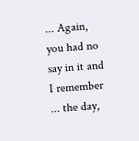... Again, you had no say in it and I remember ... the day,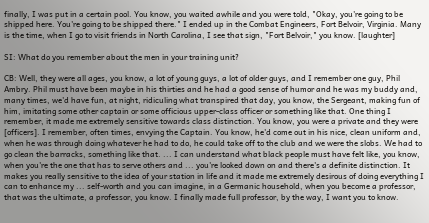finally, I was put in a certain pool. You know, you waited awhile and you were told, "Okay, you're going to be shipped here. You're going to be shipped there." I ended up in the Combat Engineers, Fort Belvoir, Virginia. Many is the time, when I go to visit friends in North Carolina, I see that sign, "Fort Belvoir," you know. [laughter]

SI: What do you remember about the men in your training unit?

CB: Well, they were all ages, you know, a lot of young guys, a lot of older guys, and I remember one guy, Phil Ambry. Phil must have been maybe in his thirties and he had a good sense of humor and he was my buddy and, many times, we'd have fun, at night, ridiculing what transpired that day, you know, the Sergeant, making fun of him, imitating some other captain or some officious upper-class officer or something like that. One thing I remember, it made me extremely sensitive towards class distinction. You know, you were a private and they were [officers]. I remember, often times, envying the Captain. You know, he'd come out in his nice, clean uniform and, when he was through doing whatever he had to do, he could take off to the club and we were the slobs. We had to go clean the barracks, something like that. ... I can understand what black people must have felt like, you know, when you're the one that has to serve others and ... you're looked down on and there's a definite distinction. It makes you really sensitive to the idea of your station in life and it made me extremely desirous of doing everything I can to enhance my ... self-worth and you can imagine, in a Germanic household, when you become a professor, that was the ultimate, a professor, you know. I finally made full professor, by the way, I want you to know.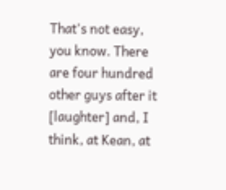That's not easy, you know. There are four hundred other guys after it [laughter] and, I think, at Kean, at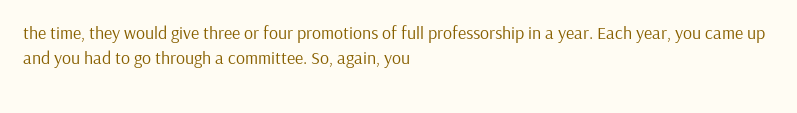the time, they would give three or four promotions of full professorship in a year. Each year, you came up and you had to go through a committee. So, again, you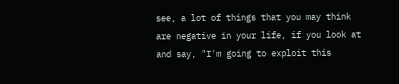see, a lot of things that you may think are negative in your life, if you look at and say, "I'm going to exploit this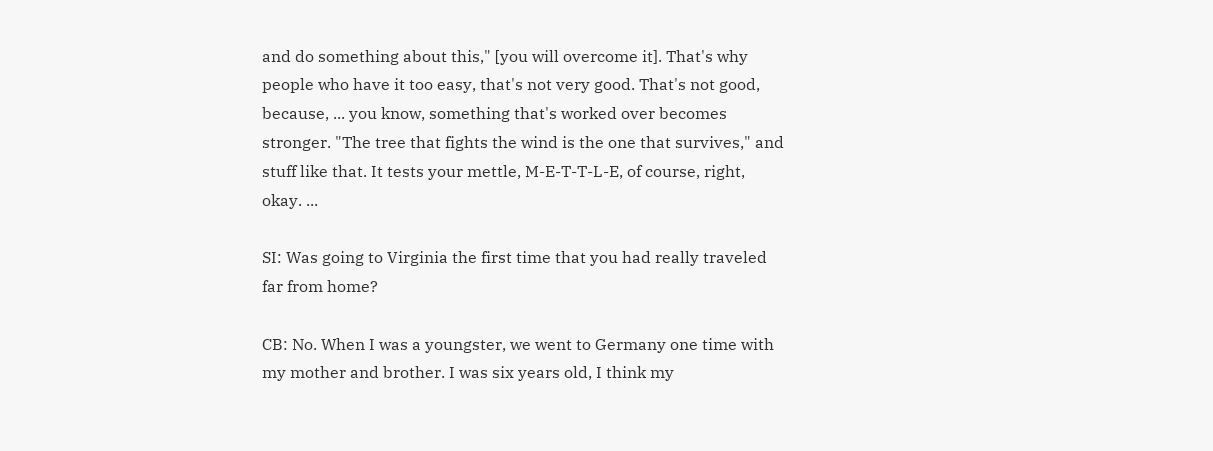and do something about this," [you will overcome it]. That's why people who have it too easy, that's not very good. That's not good, because, ... you know, something that's worked over becomes stronger. "The tree that fights the wind is the one that survives," and stuff like that. It tests your mettle, M-E-T-T-L-E, of course, right, okay. ...

SI: Was going to Virginia the first time that you had really traveled far from home?

CB: No. When I was a youngster, we went to Germany one time with my mother and brother. I was six years old, I think my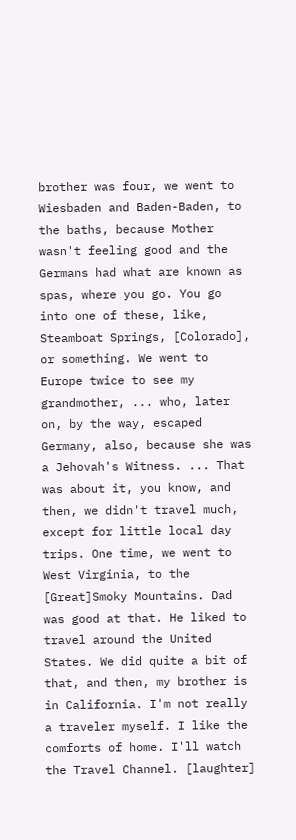brother was four, we went to Wiesbaden and Baden-Baden, to the baths, because Mother wasn't feeling good and the Germans had what are known as spas, where you go. You go into one of these, like, Steamboat Springs, [Colorado], or something. We went to Europe twice to see my grandmother, ... who, later on, by the way, escaped Germany, also, because she was a Jehovah's Witness. ... That was about it, you know, and then, we didn't travel much, except for little local day trips. One time, we went to West Virginia, to the [Great]Smoky Mountains. Dad was good at that. He liked to travel around the United States. We did quite a bit of that, and then, my brother is in California. I'm not really a traveler myself. I like the comforts of home. I'll watch the Travel Channel. [laughter]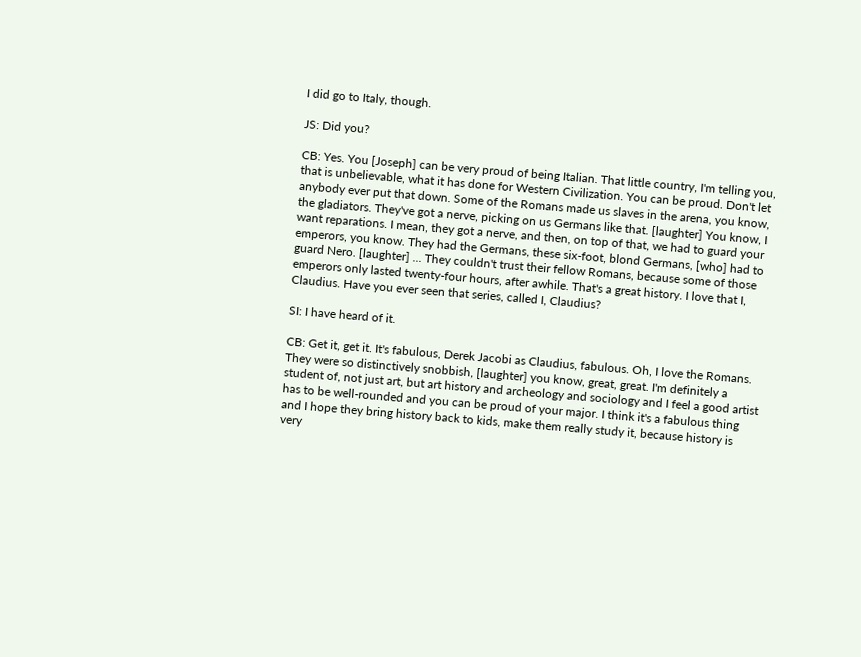I did go to Italy, though.

JS: Did you?

CB: Yes. You [Joseph] can be very proud of being Italian. That little country, I'm telling you, that is unbelievable, what it has done for Western Civilization. You can be proud. Don't let anybody ever put that down. Some of the Romans made us slaves in the arena, you know, the gladiators. They've got a nerve, picking on us Germans like that. [laughter] You know, I want reparations. I mean, they got a nerve, and then, on top of that, we had to guard your emperors, you know. They had the Germans, these six-foot, blond Germans, [who] had to guard Nero. [laughter] ... They couldn't trust their fellow Romans, because some of those emperors only lasted twenty-four hours, after awhile. That's a great history. I love that I, Claudius. Have you ever seen that series, called I, Claudius?

SI: I have heard of it.

CB: Get it, get it. It's fabulous, Derek Jacobi as Claudius, fabulous. Oh, I love the Romans. They were so distinctively snobbish, [laughter] you know, great, great. I'm definitely a student of, not just art, but art history and archeology and sociology and I feel a good artist has to be well-rounded and you can be proud of your major. I think it's a fabulous thing and I hope they bring history back to kids, make them really study it, because history is very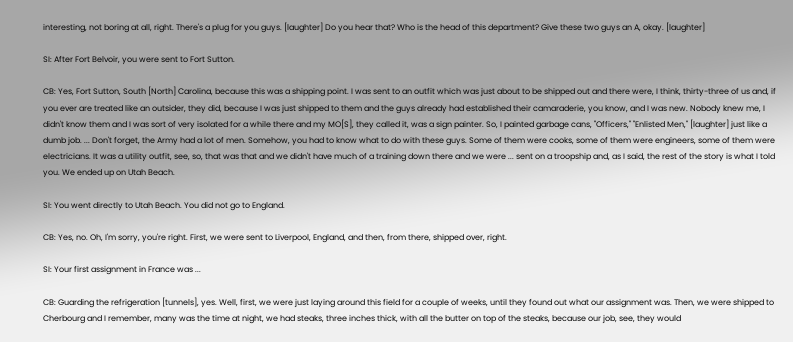interesting, not boring at all, right. There's a plug for you guys. [laughter] Do you hear that? Who is the head of this department? Give these two guys an A, okay. [laughter]

SI: After Fort Belvoir, you were sent to Fort Sutton.

CB: Yes, Fort Sutton, South [North] Carolina, because this was a shipping point. I was sent to an outfit which was just about to be shipped out and there were, I think, thirty-three of us and, if you ever are treated like an outsider, they did, because I was just shipped to them and the guys already had established their camaraderie, you know, and I was new. Nobody knew me, I didn't know them and I was sort of very isolated for a while there and my MO[S], they called it, was a sign painter. So, I painted garbage cans, "Officers," "Enlisted Men," [laughter] just like a dumb job. ... Don't forget, the Army had a lot of men. Somehow, you had to know what to do with these guys. Some of them were cooks, some of them were engineers, some of them were electricians. It was a utility outfit, see, so, that was that and we didn't have much of a training down there and we were ... sent on a troopship and, as I said, the rest of the story is what I told you. We ended up on Utah Beach.

SI: You went directly to Utah Beach. You did not go to England.

CB: Yes, no. Oh, I'm sorry, you're right. First, we were sent to Liverpool, England, and then, from there, shipped over, right.

SI: Your first assignment in France was ...

CB: Guarding the refrigeration [tunnels], yes. Well, first, we were just laying around this field for a couple of weeks, until they found out what our assignment was. Then, we were shipped to Cherbourg and I remember, many was the time at night, we had steaks, three inches thick, with all the butter on top of the steaks, because our job, see, they would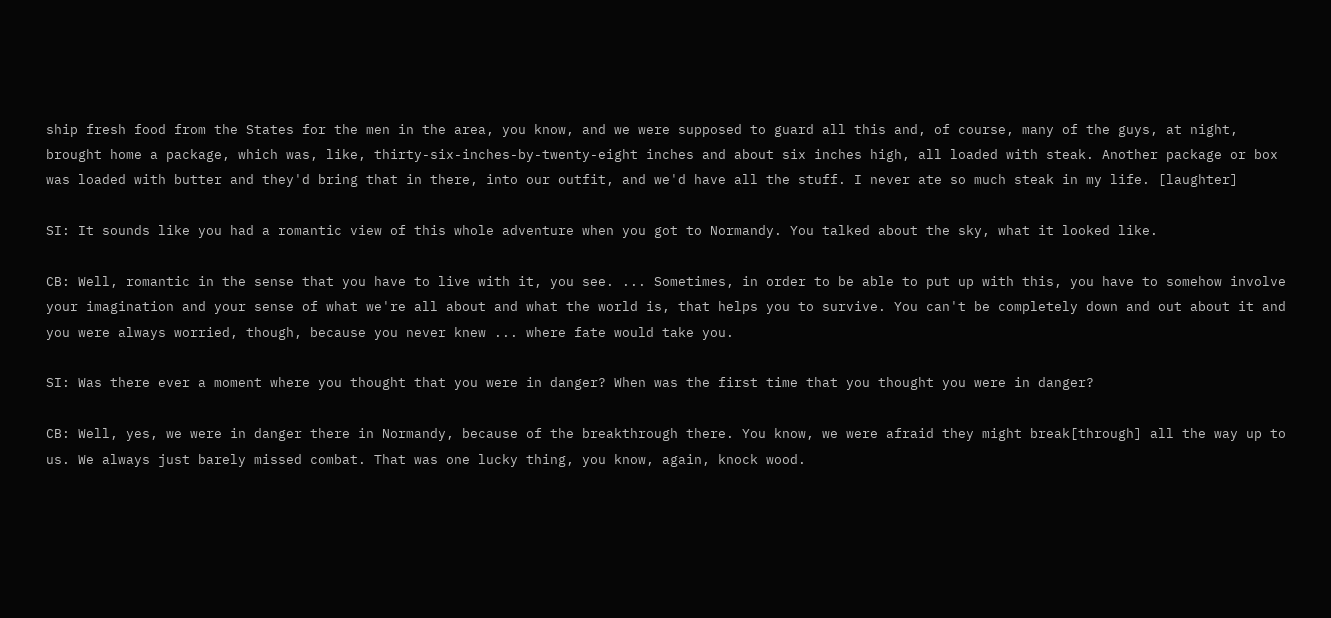ship fresh food from the States for the men in the area, you know, and we were supposed to guard all this and, of course, many of the guys, at night, brought home a package, which was, like, thirty-six-inches-by-twenty-eight inches and about six inches high, all loaded with steak. Another package or box was loaded with butter and they'd bring that in there, into our outfit, and we'd have all the stuff. I never ate so much steak in my life. [laughter]

SI: It sounds like you had a romantic view of this whole adventure when you got to Normandy. You talked about the sky, what it looked like.

CB: Well, romantic in the sense that you have to live with it, you see. ... Sometimes, in order to be able to put up with this, you have to somehow involve your imagination and your sense of what we're all about and what the world is, that helps you to survive. You can't be completely down and out about it and you were always worried, though, because you never knew ... where fate would take you.

SI: Was there ever a moment where you thought that you were in danger? When was the first time that you thought you were in danger?

CB: Well, yes, we were in danger there in Normandy, because of the breakthrough there. You know, we were afraid they might break[through] all the way up to us. We always just barely missed combat. That was one lucky thing, you know, again, knock wood.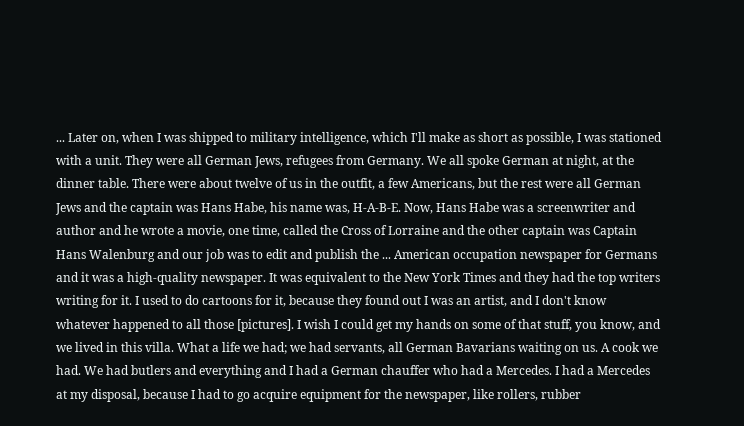... Later on, when I was shipped to military intelligence, which I'll make as short as possible, I was stationed with a unit. They were all German Jews, refugees from Germany. We all spoke German at night, at the dinner table. There were about twelve of us in the outfit, a few Americans, but the rest were all German Jews and the captain was Hans Habe, his name was, H-A-B-E. Now, Hans Habe was a screenwriter and author and he wrote a movie, one time, called the Cross of Lorraine and the other captain was Captain Hans Walenburg and our job was to edit and publish the ... American occupation newspaper for Germans and it was a high-quality newspaper. It was equivalent to the New York Times and they had the top writers writing for it. I used to do cartoons for it, because they found out I was an artist, and I don't know whatever happened to all those [pictures]. I wish I could get my hands on some of that stuff, you know, and we lived in this villa. What a life we had; we had servants, all German Bavarians waiting on us. A cook we had. We had butlers and everything and I had a German chauffer who had a Mercedes. I had a Mercedes at my disposal, because I had to go acquire equipment for the newspaper, like rollers, rubber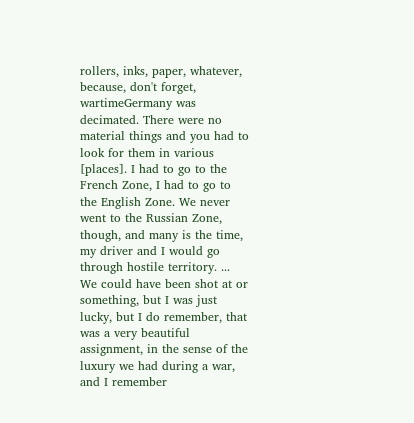rollers, inks, paper, whatever, because, don't forget, wartimeGermany was decimated. There were no material things and you had to look for them in various [places]. I had to go to the French Zone, I had to go to the English Zone. We never went to the Russian Zone, though, and many is the time, my driver and I would go through hostile territory. ... We could have been shot at or something, but I was just lucky, but I do remember, that was a very beautiful assignment, in the sense of the luxury we had during a war, and I remember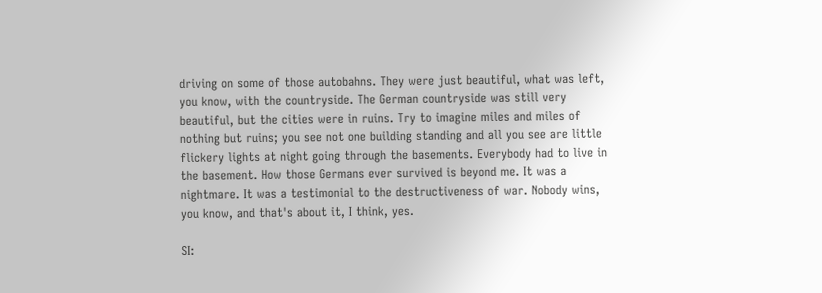driving on some of those autobahns. They were just beautiful, what was left, you know, with the countryside. The German countryside was still very beautiful, but the cities were in ruins. Try to imagine miles and miles of nothing but ruins; you see not one building standing and all you see are little flickery lights at night going through the basements. Everybody had to live in the basement. How those Germans ever survived is beyond me. It was a nightmare. It was a testimonial to the destructiveness of war. Nobody wins, you know, and that's about it, I think, yes.

SI: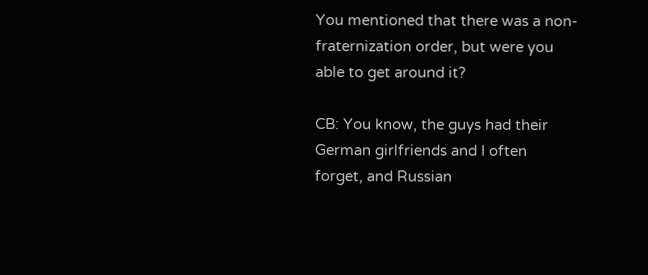You mentioned that there was a non-fraternization order, but were you able to get around it?

CB: You know, the guys had their German girlfriends and I often forget, and Russian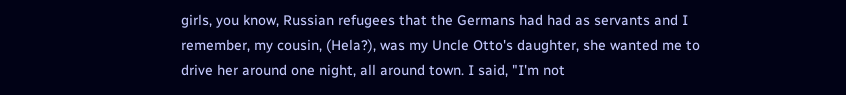girls, you know, Russian refugees that the Germans had had as servants and I remember, my cousin, (Hela?), was my Uncle Otto's daughter, she wanted me to drive her around one night, all around town. I said, "I'm not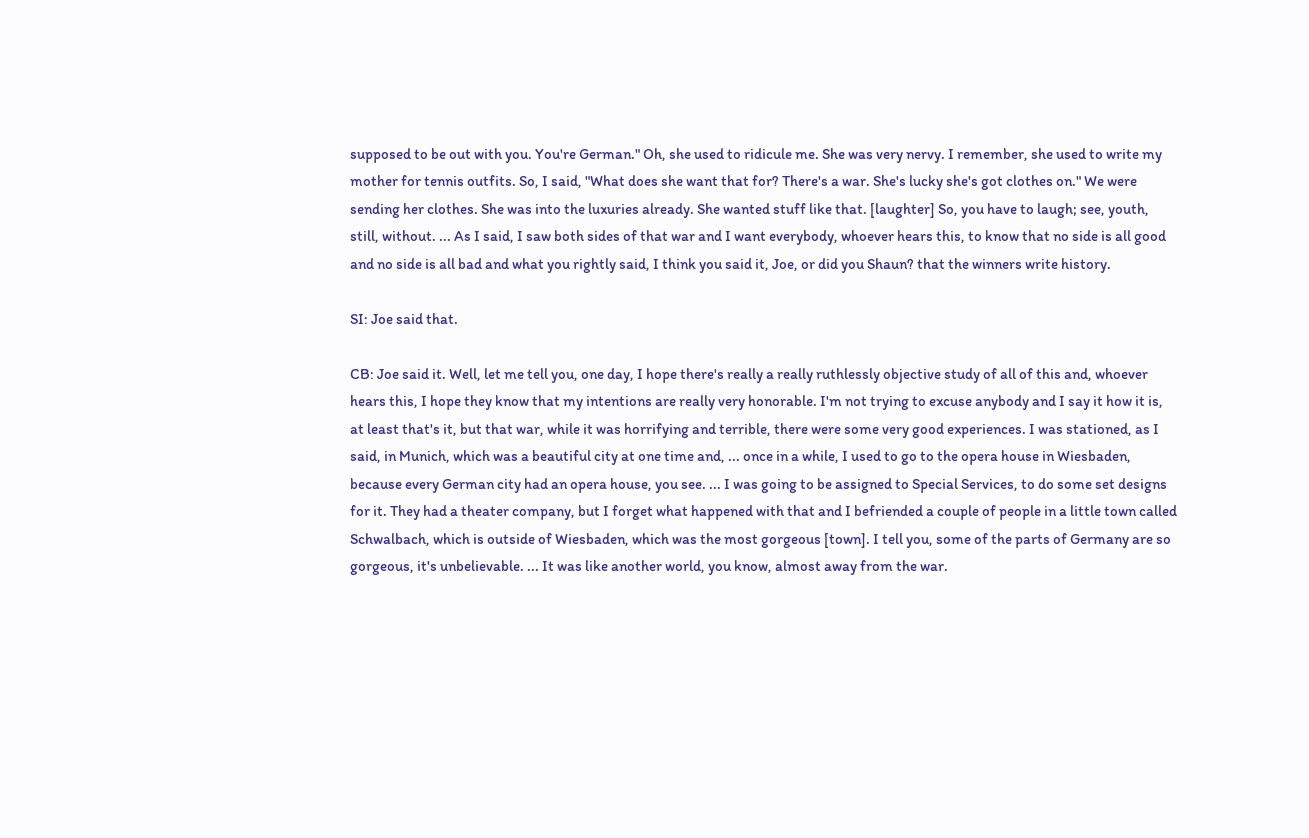supposed to be out with you. You're German." Oh, she used to ridicule me. She was very nervy. I remember, she used to write my mother for tennis outfits. So, I said, "What does she want that for? There's a war. She's lucky she's got clothes on." We were sending her clothes. She was into the luxuries already. She wanted stuff like that. [laughter] So, you have to laugh; see, youth, still, without. ... As I said, I saw both sides of that war and I want everybody, whoever hears this, to know that no side is all good and no side is all bad and what you rightly said, I think you said it, Joe, or did you Shaun? that the winners write history.

SI: Joe said that.

CB: Joe said it. Well, let me tell you, one day, I hope there's really a really ruthlessly objective study of all of this and, whoever hears this, I hope they know that my intentions are really very honorable. I'm not trying to excuse anybody and I say it how it is, at least that's it, but that war, while it was horrifying and terrible, there were some very good experiences. I was stationed, as I said, in Munich, which was a beautiful city at one time and, ... once in a while, I used to go to the opera house in Wiesbaden, because every German city had an opera house, you see. ... I was going to be assigned to Special Services, to do some set designs for it. They had a theater company, but I forget what happened with that and I befriended a couple of people in a little town called Schwalbach, which is outside of Wiesbaden, which was the most gorgeous [town]. I tell you, some of the parts of Germany are so gorgeous, it's unbelievable. ... It was like another world, you know, almost away from the war.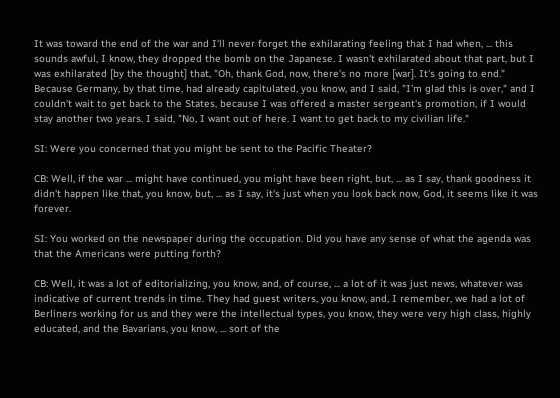It was toward the end of the war and I'll never forget the exhilarating feeling that I had when, ... this sounds awful, I know, they dropped the bomb on the Japanese. I wasn't exhilarated about that part, but I was exhilarated [by the thought] that, "Oh, thank God, now, there's no more [war]. It's going to end." Because Germany, by that time, had already capitulated, you know, and I said, "I'm glad this is over," and I couldn't wait to get back to the States, because I was offered a master sergeant's promotion, if I would stay another two years. I said, "No, I want out of here. I want to get back to my civilian life."

SI: Were you concerned that you might be sent to the Pacific Theater?

CB: Well, if the war ... might have continued, you might have been right, but, ... as I say, thank goodness it didn't happen like that, you know, but, ... as I say, it's just when you look back now, God, it seems like it was forever.

SI: You worked on the newspaper during the occupation. Did you have any sense of what the agenda was that the Americans were putting forth?

CB: Well, it was a lot of editorializing, you know, and, of course, ... a lot of it was just news, whatever was indicative of current trends in time. They had guest writers, you know, and, I remember, we had a lot of Berliners working for us and they were the intellectual types, you know, they were very high class, highly educated, and the Bavarians, you know, ... sort of the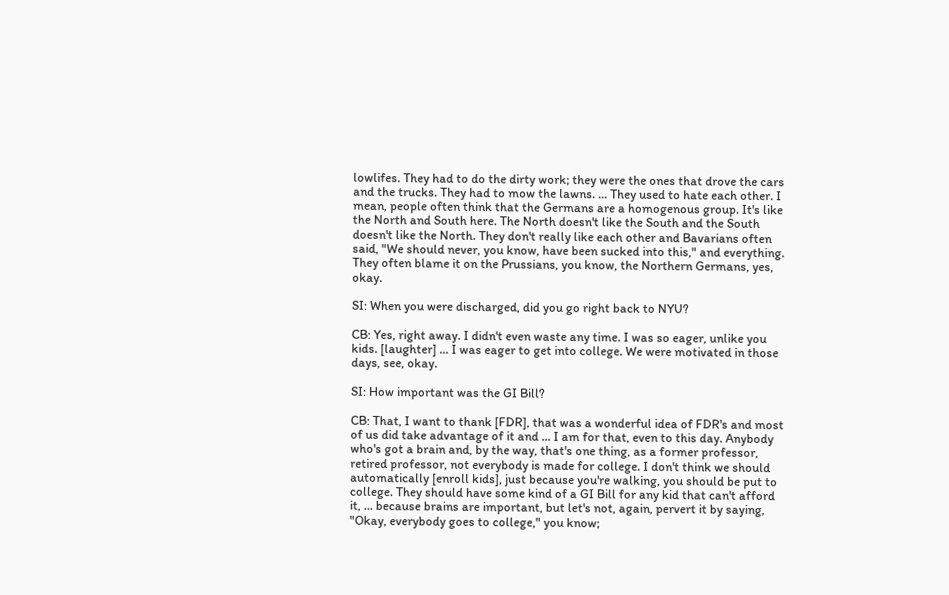lowlifes. They had to do the dirty work; they were the ones that drove the cars and the trucks. They had to mow the lawns. ... They used to hate each other. I mean, people often think that the Germans are a homogenous group. It's like the North and South here. The North doesn't like the South and the South doesn't like the North. They don't really like each other and Bavarians often said, "We should never, you know, have been sucked into this," and everything. They often blame it on the Prussians, you know, the Northern Germans, yes, okay.

SI: When you were discharged, did you go right back to NYU?

CB: Yes, right away. I didn't even waste any time. I was so eager, unlike you kids. [laughter] ... I was eager to get into college. We were motivated in those days, see, okay.

SI: How important was the GI Bill?

CB: That, I want to thank [FDR], that was a wonderful idea of FDR's and most of us did take advantage of it and ... I am for that, even to this day. Anybody who's got a brain and, by the way, that's one thing, as a former professor, retired professor, not everybody is made for college. I don't think we should automatically [enroll kids], just because you're walking, you should be put to college. They should have some kind of a GI Bill for any kid that can't afford it, ... because brains are important, but let's not, again, pervert it by saying, "Okay, everybody goes to college," you know;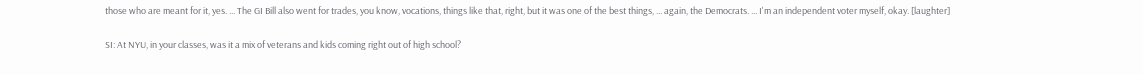those who are meant for it, yes. ... The GI Bill also went for trades, you know, vocations, things like that, right, but it was one of the best things, ... again, the Democrats. ... I'm an independent voter myself, okay. [laughter]

SI: At NYU, in your classes, was it a mix of veterans and kids coming right out of high school?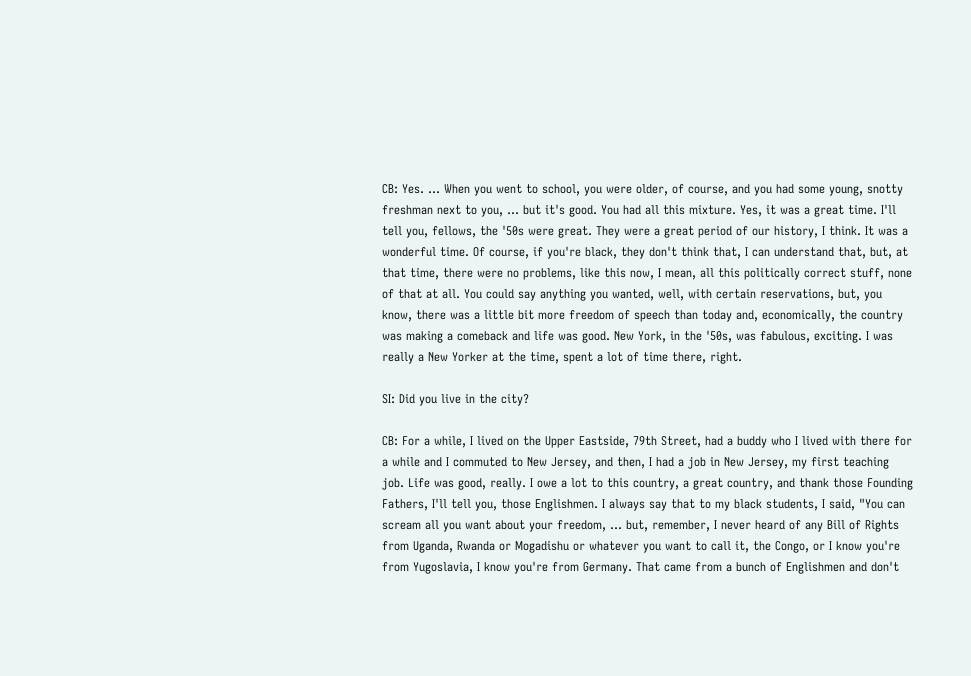CB: Yes. ... When you went to school, you were older, of course, and you had some young, snotty freshman next to you, ... but it's good. You had all this mixture. Yes, it was a great time. I'll tell you, fellows, the '50s were great. They were a great period of our history, I think. It was a wonderful time. Of course, if you're black, they don't think that, I can understand that, but, at that time, there were no problems, like this now, I mean, all this politically correct stuff, none of that at all. You could say anything you wanted, well, with certain reservations, but, you know, there was a little bit more freedom of speech than today and, economically, the country was making a comeback and life was good. New York, in the '50s, was fabulous, exciting. I was really a New Yorker at the time, spent a lot of time there, right.

SI: Did you live in the city?

CB: For a while, I lived on the Upper Eastside, 79th Street, had a buddy who I lived with there for a while and I commuted to New Jersey, and then, I had a job in New Jersey, my first teaching job. Life was good, really. I owe a lot to this country, a great country, and thank those Founding Fathers, I'll tell you, those Englishmen. I always say that to my black students, I said, "You can scream all you want about your freedom, ... but, remember, I never heard of any Bill of Rights from Uganda, Rwanda or Mogadishu or whatever you want to call it, the Congo, or I know you're from Yugoslavia, I know you're from Germany. That came from a bunch of Englishmen and don't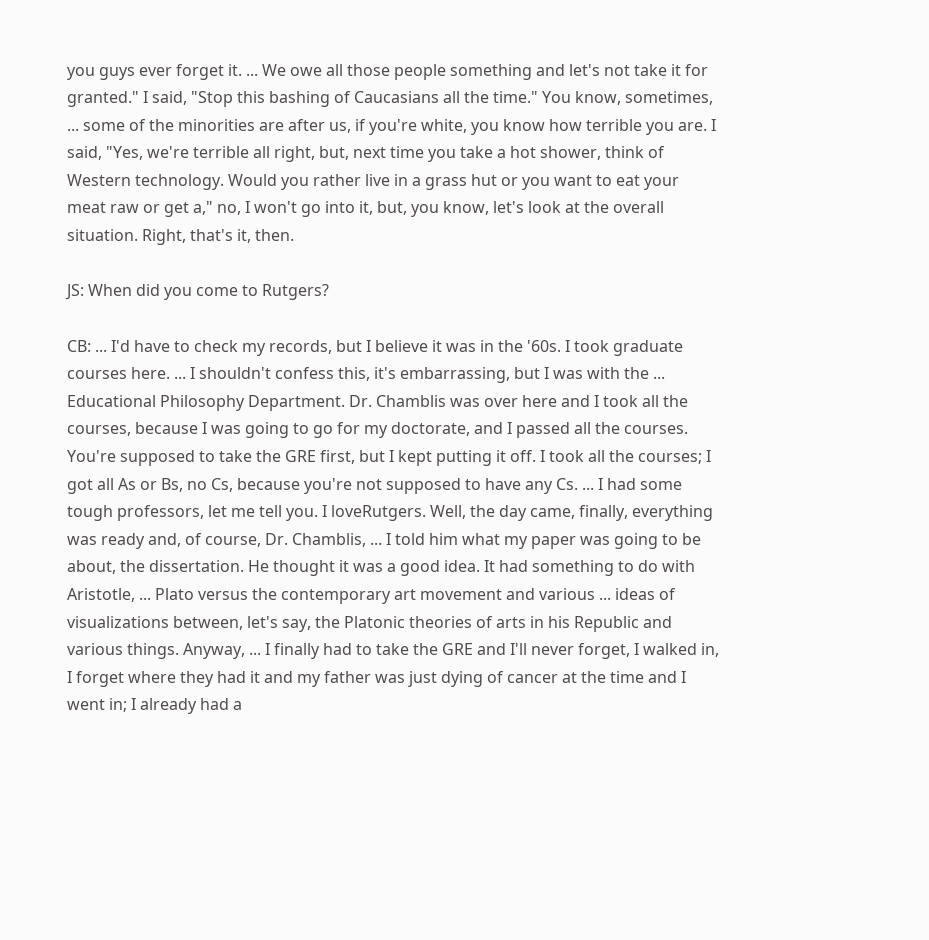you guys ever forget it. ... We owe all those people something and let's not take it for granted." I said, "Stop this bashing of Caucasians all the time." You know, sometimes, ... some of the minorities are after us, if you're white, you know how terrible you are. I said, "Yes, we're terrible all right, but, next time you take a hot shower, think of Western technology. Would you rather live in a grass hut or you want to eat your meat raw or get a," no, I won't go into it, but, you know, let's look at the overall situation. Right, that's it, then.

JS: When did you come to Rutgers?

CB: ... I'd have to check my records, but I believe it was in the '60s. I took graduate courses here. ... I shouldn't confess this, it's embarrassing, but I was with the ... Educational Philosophy Department. Dr. Chamblis was over here and I took all the courses, because I was going to go for my doctorate, and I passed all the courses. You're supposed to take the GRE first, but I kept putting it off. I took all the courses; I got all As or Bs, no Cs, because you're not supposed to have any Cs. ... I had some tough professors, let me tell you. I loveRutgers. Well, the day came, finally, everything was ready and, of course, Dr. Chamblis, ... I told him what my paper was going to be about, the dissertation. He thought it was a good idea. It had something to do with Aristotle, ... Plato versus the contemporary art movement and various ... ideas of visualizations between, let's say, the Platonic theories of arts in his Republic and various things. Anyway, ... I finally had to take the GRE and I'll never forget, I walked in, I forget where they had it and my father was just dying of cancer at the time and I went in; I already had a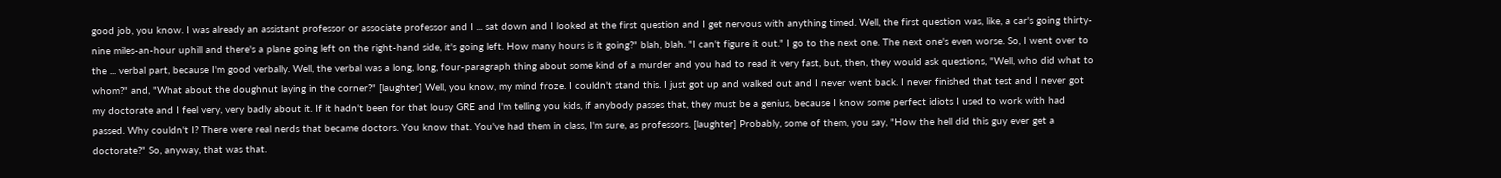good job, you know. I was already an assistant professor or associate professor and I ... sat down and I looked at the first question and I get nervous with anything timed. Well, the first question was, like, a car's going thirty-nine miles-an-hour uphill and there's a plane going left on the right-hand side, it's going left. How many hours is it going?" blah, blah. "I can't figure it out." I go to the next one. The next one's even worse. So, I went over to the ... verbal part, because I'm good verbally. Well, the verbal was a long, long, four-paragraph thing about some kind of a murder and you had to read it very fast, but, then, they would ask questions, "Well, who did what to whom?" and, "What about the doughnut laying in the corner?" [laughter] Well, you know, my mind froze. I couldn't stand this. I just got up and walked out and I never went back. I never finished that test and I never got my doctorate and I feel very, very badly about it. If it hadn't been for that lousy GRE and I'm telling you kids, if anybody passes that, they must be a genius, because I know some perfect idiots I used to work with had passed. Why couldn't I? There were real nerds that became doctors. You know that. You've had them in class, I'm sure, as professors. [laughter] Probably, some of them, you say, "How the hell did this guy ever get a doctorate?" So, anyway, that was that.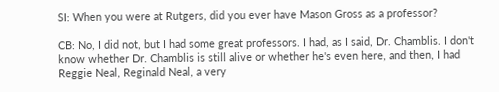SI: When you were at Rutgers, did you ever have Mason Gross as a professor?

CB: No, I did not, but I had some great professors. I had, as I said, Dr. Chamblis. I don't know whether Dr. Chamblis is still alive or whether he's even here, and then, I had Reggie Neal, Reginald Neal, a very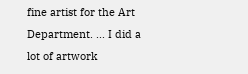fine artist for the Art Department. ... I did a lot of artwork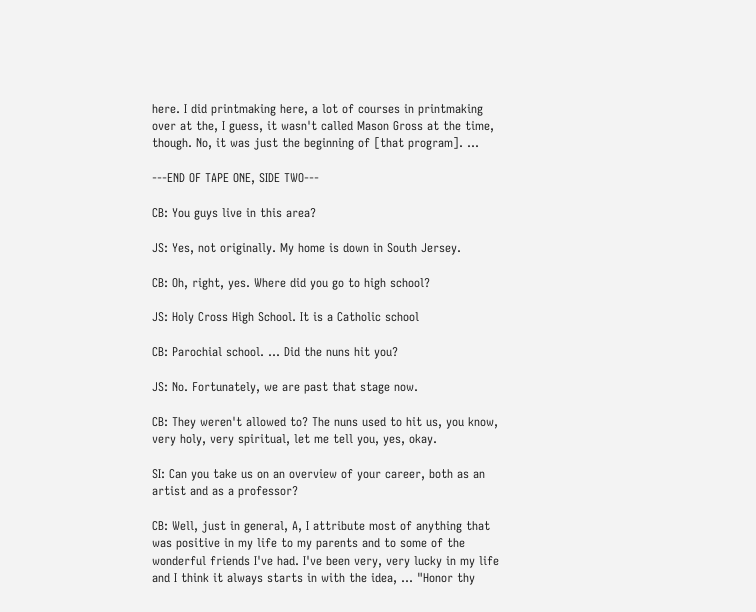here. I did printmaking here, a lot of courses in printmaking over at the, I guess, it wasn't called Mason Gross at the time, though. No, it was just the beginning of [that program]. ...

---END OF TAPE ONE, SIDE TWO---

CB: You guys live in this area?

JS: Yes, not originally. My home is down in South Jersey.

CB: Oh, right, yes. Where did you go to high school?

JS: Holy Cross High School. It is a Catholic school

CB: Parochial school. ... Did the nuns hit you?

JS: No. Fortunately, we are past that stage now.

CB: They weren't allowed to? The nuns used to hit us, you know, very holy, very spiritual, let me tell you, yes, okay.

SI: Can you take us on an overview of your career, both as an artist and as a professor?

CB: Well, just in general, A, I attribute most of anything that was positive in my life to my parents and to some of the wonderful friends I've had. I've been very, very lucky in my life and I think it always starts in with the idea, ... "Honor thy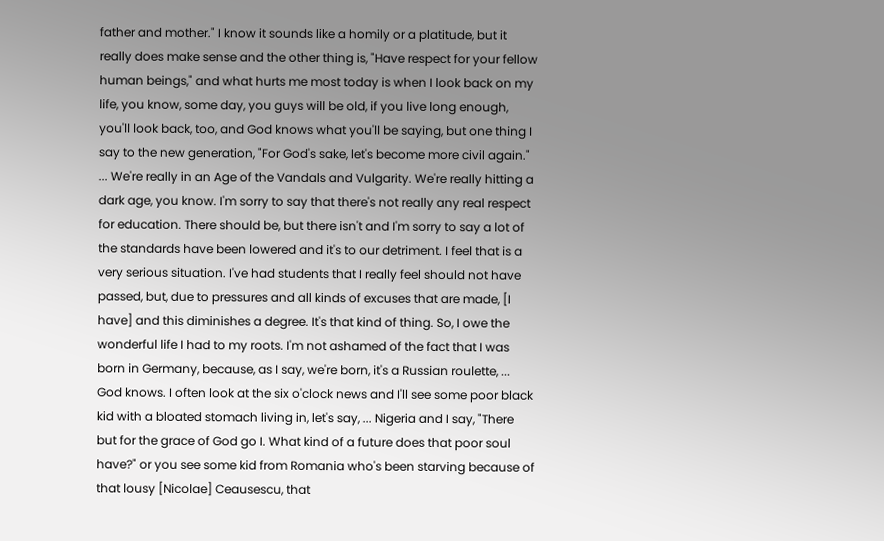father and mother." I know it sounds like a homily or a platitude, but it really does make sense and the other thing is, "Have respect for your fellow human beings," and what hurts me most today is when I look back on my life, you know, some day, you guys will be old, if you live long enough, you'll look back, too, and God knows what you'll be saying, but one thing I say to the new generation, "For God's sake, let's become more civil again." ... We're really in an Age of the Vandals and Vulgarity. We're really hitting a dark age, you know. I'm sorry to say that there's not really any real respect for education. There should be, but there isn't and I'm sorry to say a lot of the standards have been lowered and it's to our detriment. I feel that is a very serious situation. I've had students that I really feel should not have passed, but, due to pressures and all kinds of excuses that are made, [I have] and this diminishes a degree. It's that kind of thing. So, I owe the wonderful life I had to my roots. I'm not ashamed of the fact that I was born in Germany, because, as I say, we're born, it's a Russian roulette, ... God knows. I often look at the six o'clock news and I'll see some poor black kid with a bloated stomach living in, let's say, ... Nigeria and I say, "There but for the grace of God go I. What kind of a future does that poor soul have?" or you see some kid from Romania who's been starving because of that lousy [Nicolae] Ceausescu, that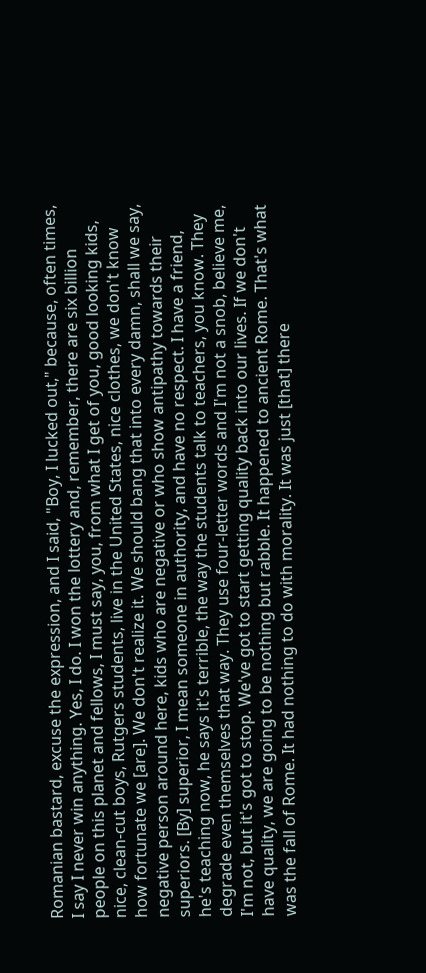Romanian bastard, excuse the expression, and I said, "Boy, I lucked out," because, often times, I say I never win anything. Yes, I do. I won the lottery and, remember, there are six billion people on this planet and fellows, I must say, you, from what I get of you, good looking kids, nice, clean-cut boys, Rutgers students, live in the United States, nice clothes, we don't know how fortunate we [are]. We don't realize it. We should bang that into every damn, shall we say, negative person around here, kids who are negative or who show antipathy towards their superiors. [By] superior, I mean someone in authority, and have no respect. I have a friend, he's teaching now, he says it's terrible, the way the students talk to teachers, you know. They degrade even themselves that way. They use four-letter words and I'm not a snob, believe me, I'm not, but it's got to stop. We've got to start getting quality back into our lives. If we don't have quality, we are going to be nothing but rabble. It happened to ancient Rome. That's what was the fall of Rome. It had nothing to do with morality. It was just [that] there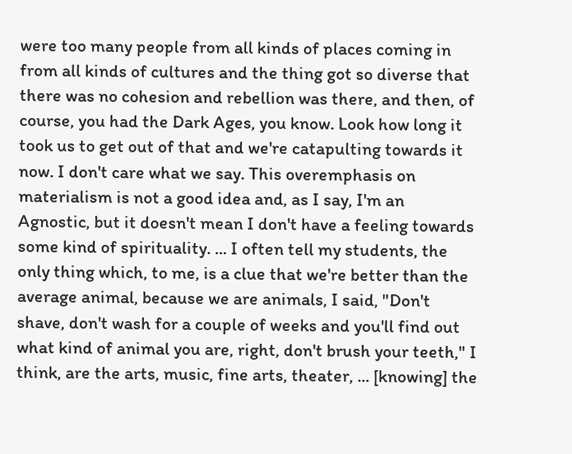were too many people from all kinds of places coming in from all kinds of cultures and the thing got so diverse that there was no cohesion and rebellion was there, and then, of course, you had the Dark Ages, you know. Look how long it took us to get out of that and we're catapulting towards it now. I don't care what we say. This overemphasis on materialism is not a good idea and, as I say, I'm an Agnostic, but it doesn't mean I don't have a feeling towards some kind of spirituality. ... I often tell my students, the only thing which, to me, is a clue that we're better than the average animal, because we are animals, I said, "Don't shave, don't wash for a couple of weeks and you'll find out what kind of animal you are, right, don't brush your teeth," I think, are the arts, music, fine arts, theater, ... [knowing] the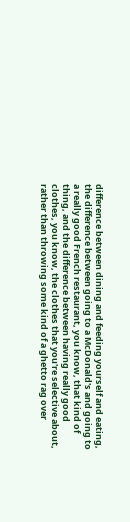difference between dining and feeding yourself and eating, the difference between going to a McDonald's and going to a really good French restaurant, you know, that kind of thing, and the difference between having really good clothes, you know, the clothes that you're selective about, rather than throwing some kind of a ghetto rag over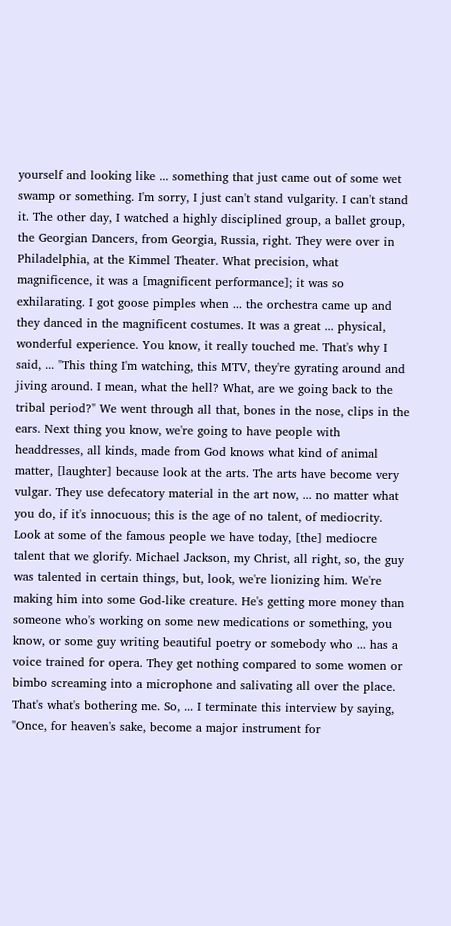yourself and looking like ... something that just came out of some wet swamp or something. I'm sorry, I just can't stand vulgarity. I can't stand it. The other day, I watched a highly disciplined group, a ballet group, the Georgian Dancers, from Georgia, Russia, right. They were over in Philadelphia, at the Kimmel Theater. What precision, what magnificence, it was a [magnificent performance]; it was so exhilarating. I got goose pimples when ... the orchestra came up and they danced in the magnificent costumes. It was a great ... physical, wonderful experience. You know, it really touched me. That's why I said, ... "This thing I'm watching, this MTV, they're gyrating around and jiving around. I mean, what the hell? What, are we going back to the tribal period?" We went through all that, bones in the nose, clips in the ears. Next thing you know, we're going to have people with headdresses, all kinds, made from God knows what kind of animal matter, [laughter] because look at the arts. The arts have become very vulgar. They use defecatory material in the art now, ... no matter what you do, if it's innocuous; this is the age of no talent, of mediocrity. Look at some of the famous people we have today, [the] mediocre talent that we glorify. Michael Jackson, my Christ, all right, so, the guy was talented in certain things, but, look, we're lionizing him. We're making him into some God-like creature. He's getting more money than someone who's working on some new medications or something, you know, or some guy writing beautiful poetry or somebody who ... has a voice trained for opera. They get nothing compared to some women or bimbo screaming into a microphone and salivating all over the place. That's what's bothering me. So, ... I terminate this interview by saying, "Once, for heaven's sake, become a major instrument for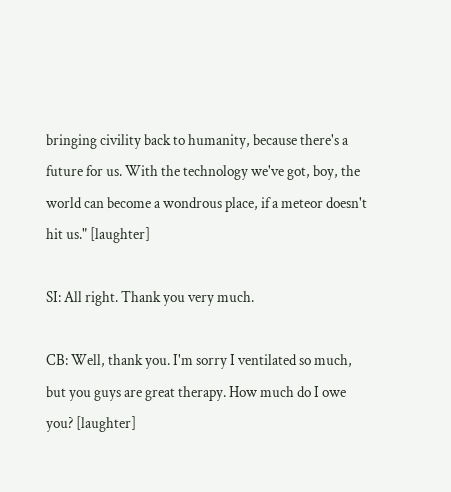bringing civility back to humanity, because there's a future for us. With the technology we've got, boy, the world can become a wondrous place, if a meteor doesn't hit us." [laughter]

SI: All right. Thank you very much.

CB: Well, thank you. I'm sorry I ventilated so much, but you guys are great therapy. How much do I owe you? [laughter]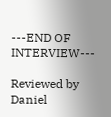---END OF INTERVIEW---

Reviewed by Daniel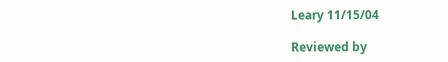Leary 11/15/04

Reviewed by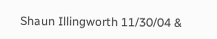Shaun Illingworth 11/30/04 &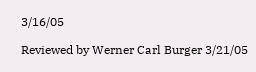3/16/05

Reviewed by Werner Carl Burger 3/21/05